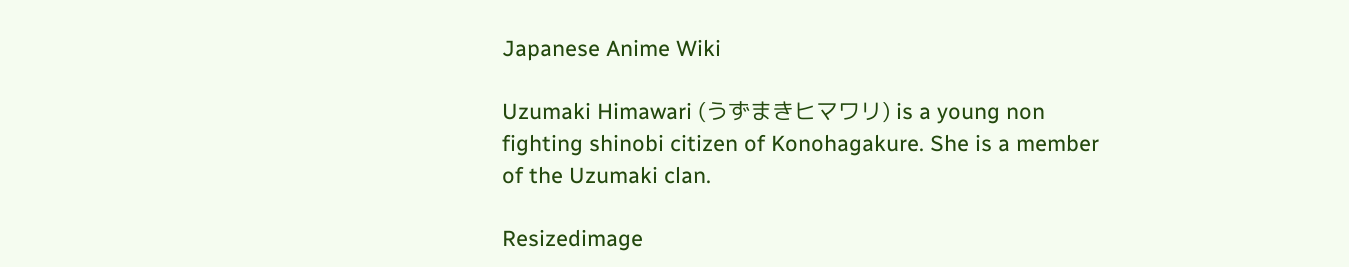Japanese Anime Wiki

Uzumaki Himawari (うずまきヒマワリ) is a young non fighting shinobi citizen of Konohagakure. She is a member of the Uzumaki clan.

Resizedimage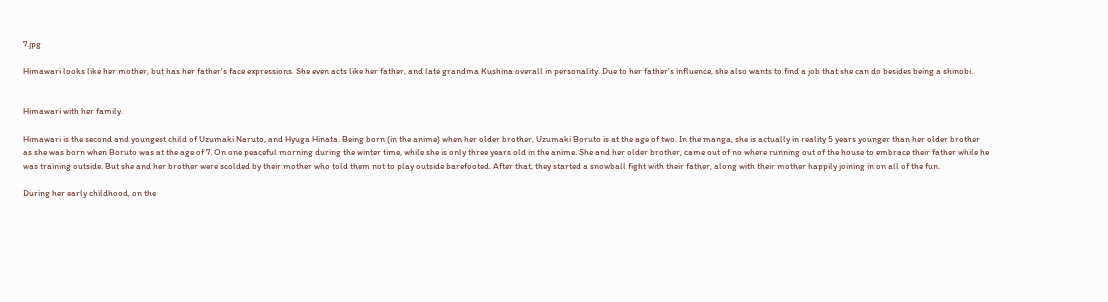7.jpg

Himawari looks like her mother, but has her father's face expressions. She even acts like her father, and late grandma Kushina overall in personality. Due to her father's influence, she also wants to find a job that she can do besides being a shinobi.


Himawari with her family.

Himawari is the second and youngest child of Uzumaki Naruto, and Hyuga Hinata. Being born (in the anime) when her older brother, Uzumaki Boruto is at the age of two. In the manga, she is actually in reality 5 years younger than her older brother as she was born when Boruto was at the age of 7. On one peaceful morning during the winter time, while she is only three years old in the anime. She and her older brother, came out of no where running out of the house to embrace their father while he was training outside. But she and her brother were scolded by their mother who told them not to play outside barefooted. After that, they started a snowball fight with their father, along with their mother happily joining in on all of the fun.

During her early childhood, on the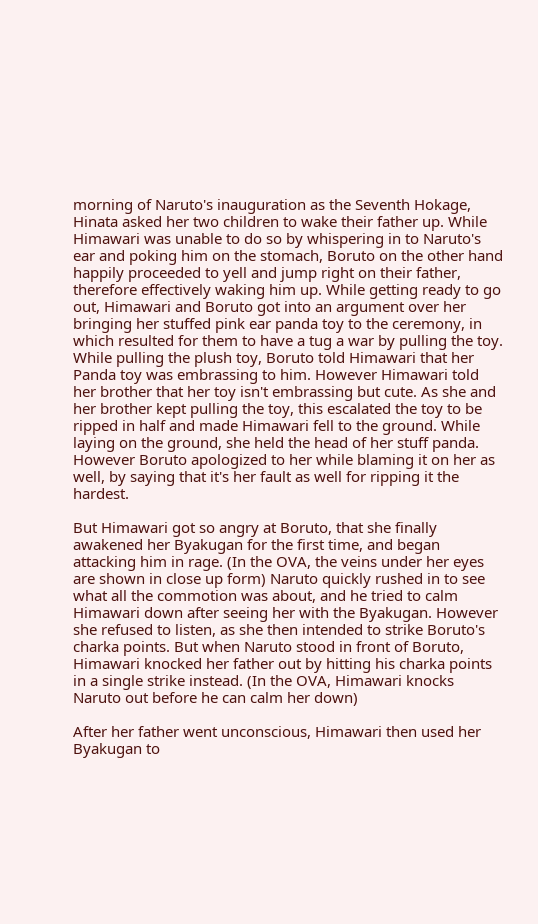morning of Naruto's inauguration as the Seventh Hokage, Hinata asked her two children to wake their father up. While Himawari was unable to do so by whispering in to Naruto's ear and poking him on the stomach, Boruto on the other hand happily proceeded to yell and jump right on their father, therefore effectively waking him up. While getting ready to go out, Himawari and Boruto got into an argument over her bringing her stuffed pink ear panda toy to the ceremony, in which resulted for them to have a tug a war by pulling the toy. While pulling the plush toy, Boruto told Himawari that her Panda toy was embrassing to him. However Himawari told her brother that her toy isn't embrassing but cute. As she and her brother kept pulling the toy, this escalated the toy to be ripped in half and made Himawari fell to the ground. While laying on the ground, she held the head of her stuff panda. However Boruto apologized to her while blaming it on her as well, by saying that it's her fault as well for ripping it the hardest.

But Himawari got so angry at Boruto, that she finally awakened her Byakugan for the first time, and began attacking him in rage. (In the OVA, the veins under her eyes are shown in close up form) Naruto quickly rushed in to see what all the commotion was about, and he tried to calm Himawari down after seeing her with the Byakugan. However she refused to listen, as she then intended to strike Boruto's charka points. But when Naruto stood in front of Boruto, Himawari knocked her father out by hitting his charka points in a single strike instead. (In the OVA, Himawari knocks Naruto out before he can calm her down)

After her father went unconscious, Himawari then used her Byakugan to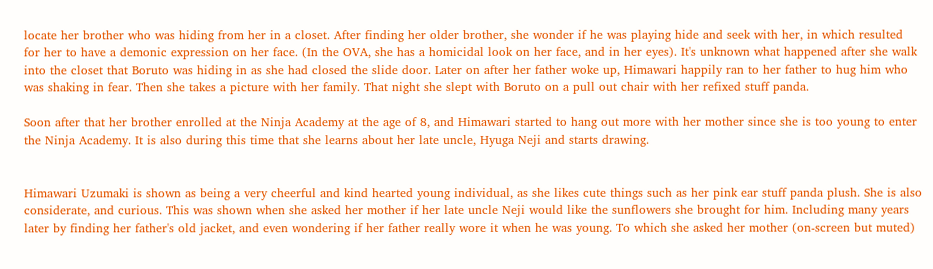locate her brother who was hiding from her in a closet. After finding her older brother, she wonder if he was playing hide and seek with her, in which resulted for her to have a demonic expression on her face. (In the OVA, she has a homicidal look on her face, and in her eyes). It's unknown what happened after she walk into the closet that Boruto was hiding in as she had closed the slide door. Later on after her father woke up, Himawari happily ran to her father to hug him who was shaking in fear. Then she takes a picture with her family. That night she slept with Boruto on a pull out chair with her refixed stuff panda.

Soon after that her brother enrolled at the Ninja Academy at the age of 8, and Himawari started to hang out more with her mother since she is too young to enter the Ninja Academy. It is also during this time that she learns about her late uncle, Hyuga Neji and starts drawing.


Himawari Uzumaki is shown as being a very cheerful and kind hearted young individual, as she likes cute things such as her pink ear stuff panda plush. She is also considerate, and curious. This was shown when she asked her mother if her late uncle Neji would like the sunflowers she brought for him. Including many years later by finding her father's old jacket, and even wondering if her father really wore it when he was young. To which she asked her mother (on-screen but muted)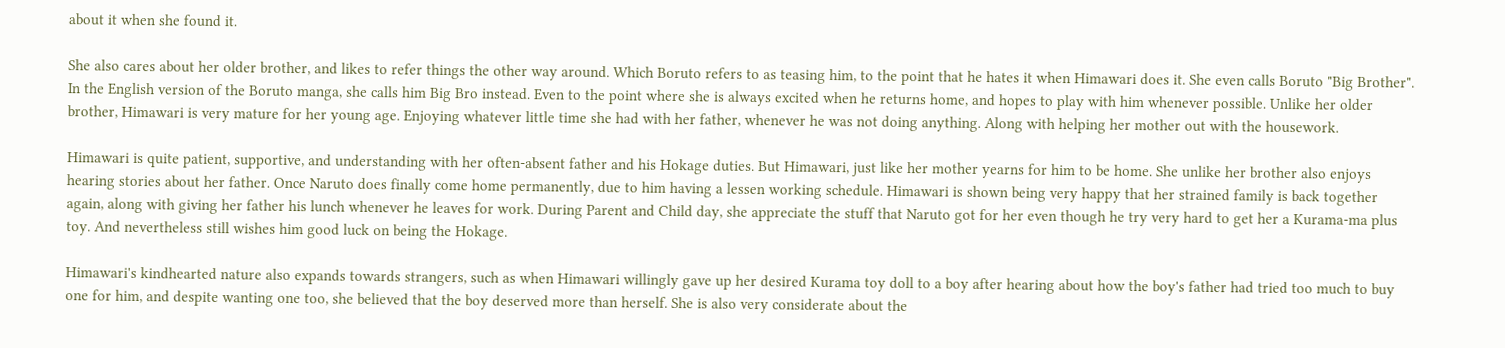about it when she found it.

She also cares about her older brother, and likes to refer things the other way around. Which Boruto refers to as teasing him, to the point that he hates it when Himawari does it. She even calls Boruto "Big Brother". In the English version of the Boruto manga, she calls him Big Bro instead. Even to the point where she is always excited when he returns home, and hopes to play with him whenever possible. Unlike her older brother, Himawari is very mature for her young age. Enjoying whatever little time she had with her father, whenever he was not doing anything. Along with helping her mother out with the housework.

Himawari is quite patient, supportive, and understanding with her often-absent father and his Hokage duties. But Himawari, just like her mother yearns for him to be home. She unlike her brother also enjoys hearing stories about her father. Once Naruto does finally come home permanently, due to him having a lessen working schedule. Himawari is shown being very happy that her strained family is back together again, along with giving her father his lunch whenever he leaves for work. During Parent and Child day, she appreciate the stuff that Naruto got for her even though he try very hard to get her a Kurama-ma plus toy. And nevertheless still wishes him good luck on being the Hokage.

Himawari's kindhearted nature also expands towards strangers, such as when Himawari willingly gave up her desired Kurama toy doll to a boy after hearing about how the boy's father had tried too much to buy one for him, and despite wanting one too, she believed that the boy deserved more than herself. She is also very considerate about the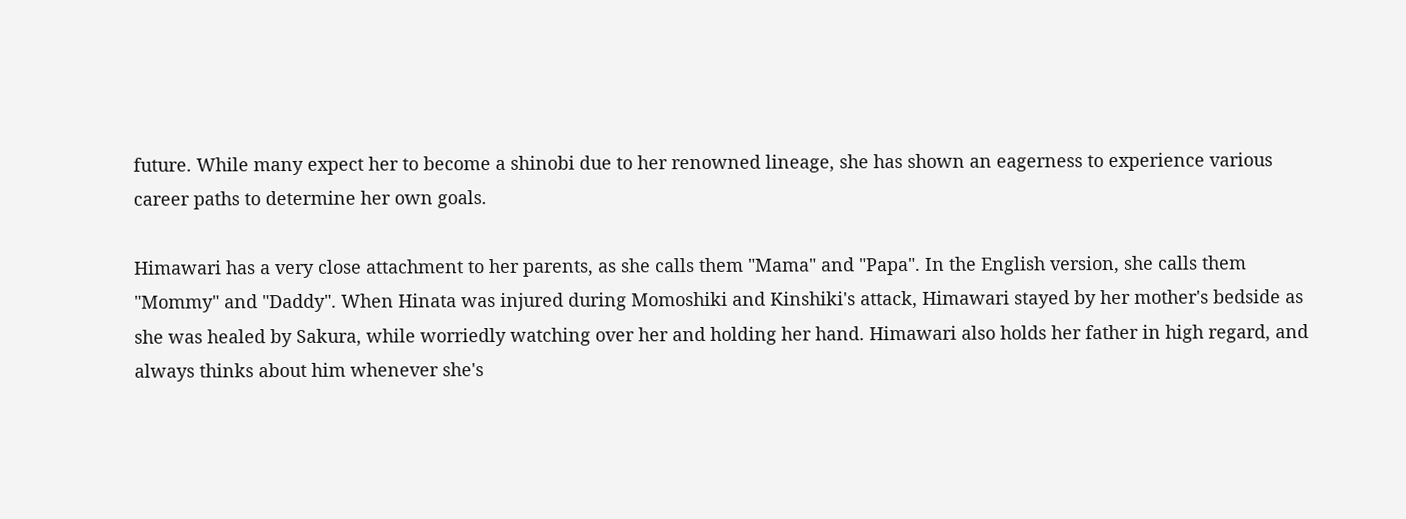future. While many expect her to become a shinobi due to her renowned lineage, she has shown an eagerness to experience various career paths to determine her own goals.

Himawari has a very close attachment to her parents, as she calls them "Mama" and "Papa". In the English version, she calls them "Mommy" and "Daddy". When Hinata was injured during Momoshiki and Kinshiki's attack, Himawari stayed by her mother's bedside as she was healed by Sakura, while worriedly watching over her and holding her hand. Himawari also holds her father in high regard, and always thinks about him whenever she's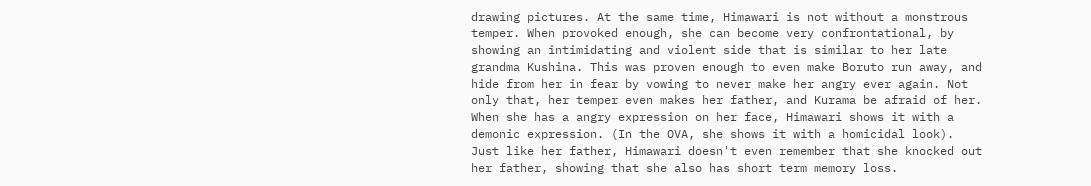drawing pictures. At the same time, Himawari is not without a monstrous temper. When provoked enough, she can become very confrontational, by showing an intimidating and violent side that is similar to her late grandma Kushina. This was proven enough to even make Boruto run away, and hide from her in fear by vowing to never make her angry ever again. Not only that, her temper even makes her father, and Kurama be afraid of her. When she has a angry expression on her face, Himawari shows it with a demonic expression. (In the OVA, she shows it with a homicidal look). Just like her father, Himawari doesn't even remember that she knocked out her father, showing that she also has short term memory loss.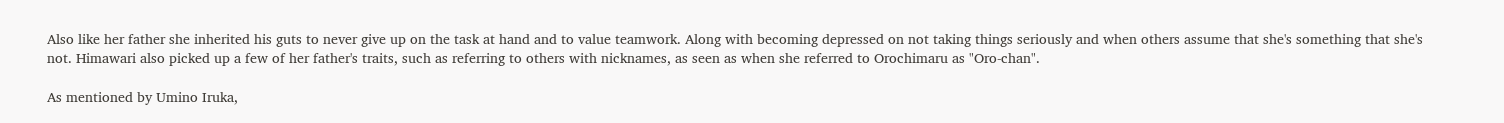Also like her father she inherited his guts to never give up on the task at hand and to value teamwork. Along with becoming depressed on not taking things seriously and when others assume that she's something that she's not. Himawari also picked up a few of her father's traits, such as referring to others with nicknames, as seen as when she referred to Orochimaru as "Oro-chan".

As mentioned by Umino Iruka,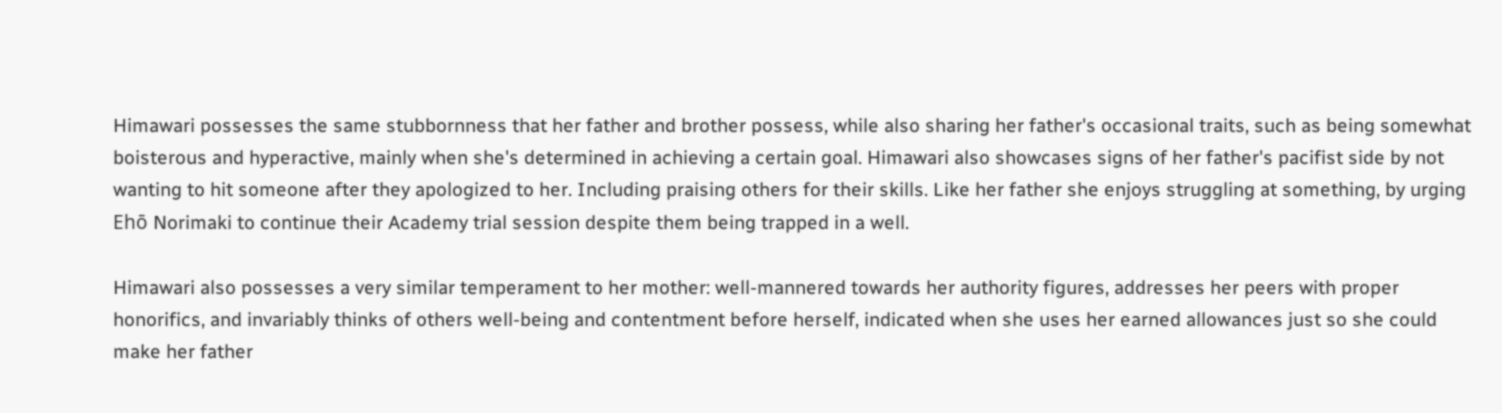Himawari possesses the same stubbornness that her father and brother possess, while also sharing her father's occasional traits, such as being somewhat boisterous and hyperactive, mainly when she's determined in achieving a certain goal. Himawari also showcases signs of her father's pacifist side by not wanting to hit someone after they apologized to her. Including praising others for their skills. Like her father she enjoys struggling at something, by urging Ehō Norimaki to continue their Academy trial session despite them being trapped in a well.

Himawari also possesses a very similar temperament to her mother: well-mannered towards her authority figures, addresses her peers with proper honorifics, and invariably thinks of others well-being and contentment before herself, indicated when she uses her earned allowances just so she could make her father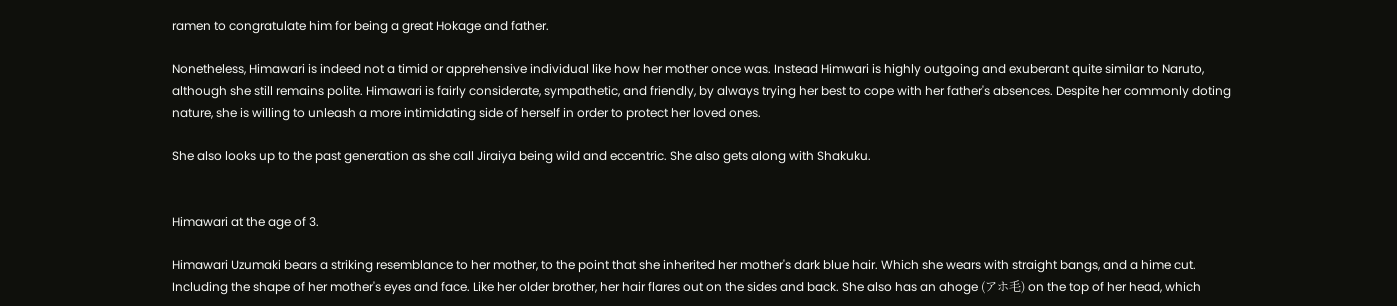ramen to congratulate him for being a great Hokage and father.

Nonetheless, Himawari is indeed not a timid or apprehensive individual like how her mother once was. Instead Himwari is highly outgoing and exuberant quite similar to Naruto, although she still remains polite. Himawari is fairly considerate, sympathetic, and friendly, by always trying her best to cope with her father's absences. Despite her commonly doting nature, she is willing to unleash a more intimidating side of herself in order to protect her loved ones.

She also looks up to the past generation as she call Jiraiya being wild and eccentric. She also gets along with Shakuku.


Himawari at the age of 3.

Himawari Uzumaki bears a striking resemblance to her mother, to the point that she inherited her mother's dark blue hair. Which she wears with straight bangs, and a hime cut. Including the shape of her mother's eyes and face. Like her older brother, her hair flares out on the sides and back. She also has an ahoge (アホ毛) on the top of her head, which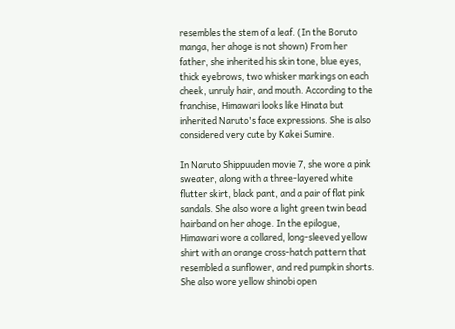resembles the stem of a leaf. (In the Boruto manga, her ahoge is not shown) From her father, she inherited his skin tone, blue eyes, thick eyebrows, two whisker markings on each cheek, unruly hair, and mouth. According to the franchise, Himawari looks like Hinata but inherited Naruto's face expressions. She is also considered very cute by Kakei Sumire.

In Naruto Shippuuden movie 7, she wore a pink sweater, along with a three-layered white flutter skirt, black pant, and a pair of flat pink sandals. She also wore a light green twin bead hairband on her ahoge. In the epilogue, Himawari wore a collared, long-sleeved yellow shirt with an orange cross-hatch pattern that resembled a sunflower, and red pumpkin shorts. She also wore yellow shinobi open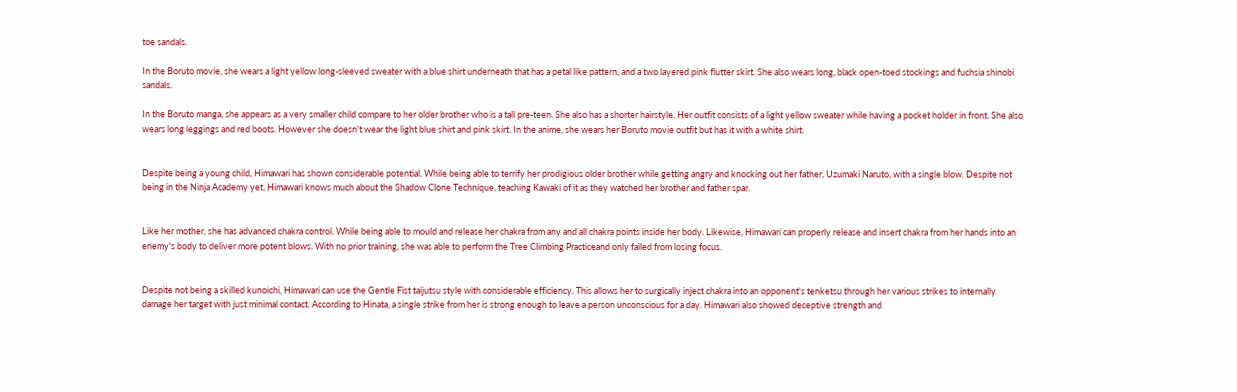toe sandals.

In the Boruto movie, she wears a light yellow long-sleeved sweater with a blue shirt underneath that has a petal like pattern, and a two layered pink flutter skirt. She also wears long, black open-toed stockings and fuchsia shinobi sandals.

In the Boruto manga, she appears as a very smaller child compare to her older brother who is a tall pre-teen. She also has a shorter hairstyle. Her outfit consists of a light yellow sweater while having a pocket holder in front. She also wears long leggings and red boots. However she doesn't wear the light blue shirt and pink skirt. In the anime, she wears her Boruto movie outfit but has it with a white shirt.


Despite being a young child, Himawari has shown considerable potential. While being able to terrify her prodigious older brother while getting angry and knocking out her father, Uzumaki Naruto, with a single blow. Despite not being in the Ninja Academy yet, Himawari knows much about the Shadow Clone Technique, teaching Kawaki of it as they watched her brother and father spar.


Like her mother, she has advanced chakra control. While being able to mould and release her chakra from any and all chakra points inside her body. Likewise, Himawari can properly release and insert chakra from her hands into an enemy's body to deliver more potent blows. With no prior training, she was able to perform the Tree Climbing Practiceand only failed from losing focus.


Despite not being a skilled kunoichi, Himawari can use the Gentle Fist taijutsu style with considerable efficiency. This allows her to surgically inject chakra into an opponent's tenketsu through her various strikes to internally damage her target with just minimal contact. According to Hinata, a single strike from her is strong enough to leave a person unconscious for a day. Himawari also showed deceptive strength and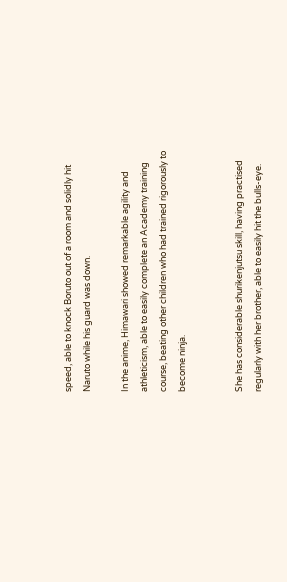speed, able to knock Boruto out of a room and solidly hit Naruto while his guard was down.

In the anime, Himawari showed remarkable agility and athleticism, able to easily complete an Academy training course, beating other children who had trained rigorously to become ninja.


She has considerable shurikenjutsu skill, having practised regularly with her brother, able to easily hit the bulls-eye.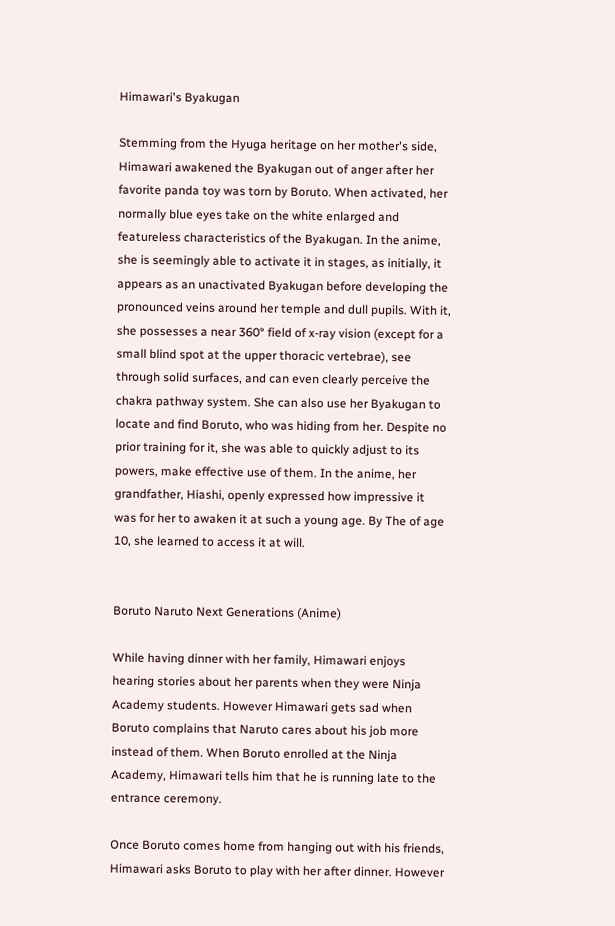Himawari's Byakugan

Stemming from the Hyuga heritage on her mother's side, Himawari awakened the Byakugan out of anger after her favorite panda toy was torn by Boruto. When activated, her normally blue eyes take on the white enlarged and featureless characteristics of the Byakugan. In the anime, she is seemingly able to activate it in stages, as initially, it appears as an unactivated Byakugan before developing the pronounced veins around her temple and dull pupils. With it, she possesses a near 360° field of x-ray vision (except for a small blind spot at the upper thoracic vertebrae), see through solid surfaces, and can even clearly perceive the chakra pathway system. She can also use her Byakugan to locate and find Boruto, who was hiding from her. Despite no prior training for it, she was able to quickly adjust to its powers, make effective use of them. In the anime, her grandfather, Hiashi, openly expressed how impressive it was for her to awaken it at such a young age. By The of age 10, she learned to access it at will.


Boruto Naruto Next Generations (Anime)

While having dinner with her family, Himawari enjoys hearing stories about her parents when they were Ninja Academy students. However Himawari gets sad when Boruto complains that Naruto cares about his job more instead of them. When Boruto enrolled at the Ninja Academy, Himawari tells him that he is running late to the entrance ceremony.

Once Boruto comes home from hanging out with his friends, Himawari asks Boruto to play with her after dinner. However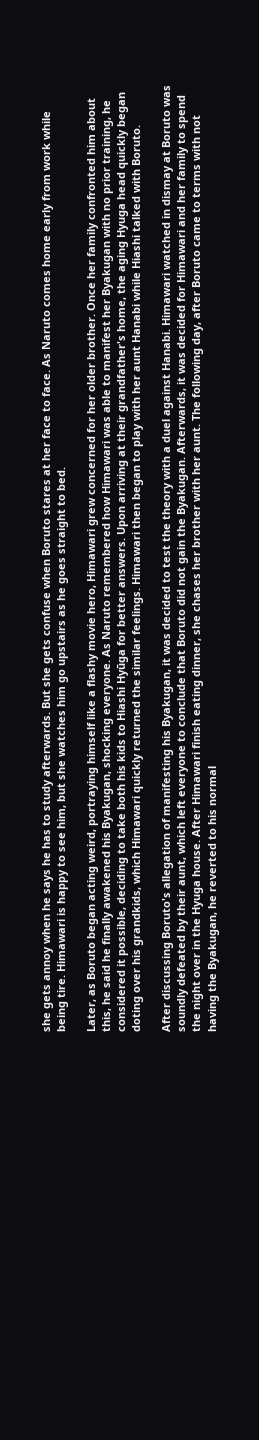she gets annoy when he says he has to study afterwards. But she gets confuse when Boruto stares at her face to face. As Naruto comes home early from work while being tire. Himawari is happy to see him, but she watches him go upstairs as he goes straight to bed.

Later, as Boruto began acting weird, portraying himself like a flashy movie hero, Himawari grew concerned for her older brother. Once her family confronted him about this, he said he finally awakened his Byakugan, shocking everyone. As Naruto remembered how Himawari was able to manifest her Byakugan with no prior training, he considered it possible, deciding to take both his kids to Hiashi Hyūga for better answers. Upon arriving at their grandfather's home, the aging Hyuga head quickly began doting over his grandkids, which Himawari quickly returned the similar feelings. Himawari then began to play with her aunt Hanabi while Hiashi talked with Boruto.

After discussing Boruto's allegation of manifesting his Byakugan, it was decided to test the theory with a duel against Hanabi. Himawari watched in dismay at Boruto was soundly defeated by their aunt, which left everyone to conclude that Boruto did not gain the Byakugan. Afterwards, it was decided for Himawari and her family to spend the night over in the Hyuga house. After Himawari finish eating dinner, she chases her brother with her aunt. The following day, after Boruto came to terms with not having the Byakugan, he reverted to his normal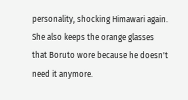personality, shocking Himawari again. She also keeps the orange glasses that Boruto wore because he doesn't need it anymore.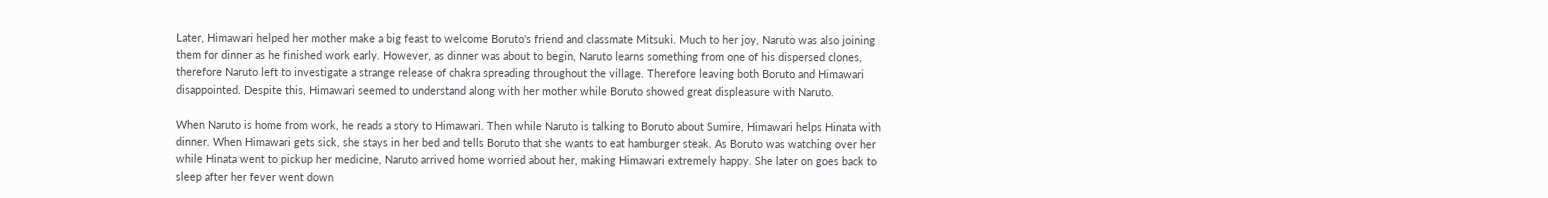Later, Himawari helped her mother make a big feast to welcome Boruto's friend and classmate Mitsuki. Much to her joy, Naruto was also joining them for dinner as he finished work early. However, as dinner was about to begin, Naruto learns something from one of his dispersed clones, therefore Naruto left to investigate a strange release of chakra spreading throughout the village. Therefore leaving both Boruto and Himawari disappointed. Despite this, Himawari seemed to understand along with her mother while Boruto showed great displeasure with Naruto.

When Naruto is home from work, he reads a story to Himawari. Then while Naruto is talking to Boruto about Sumire, Himawari helps Hinata with dinner. When Himawari gets sick, she stays in her bed and tells Boruto that she wants to eat hamburger steak. As Boruto was watching over her while Hinata went to pickup her medicine, Naruto arrived home worried about her, making Himawari extremely happy. She later on goes back to sleep after her fever went down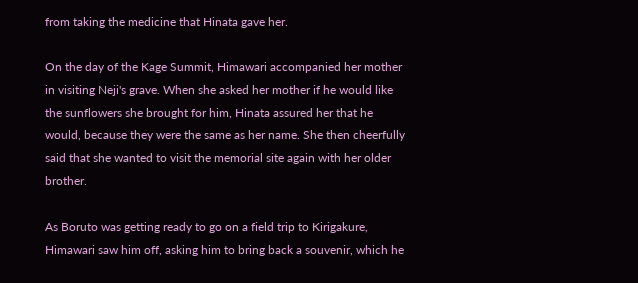from taking the medicine that Hinata gave her.

On the day of the Kage Summit, Himawari accompanied her mother in visiting Neji's grave. When she asked her mother if he would like the sunflowers she brought for him, Hinata assured her that he would, because they were the same as her name. She then cheerfully said that she wanted to visit the memorial site again with her older brother.

As Boruto was getting ready to go on a field trip to Kirigakure, Himawari saw him off, asking him to bring back a souvenir, which he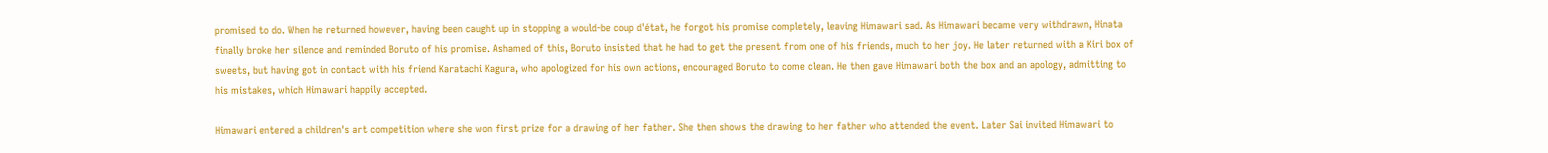promised to do. When he returned however, having been caught up in stopping a would-be coup d'état, he forgot his promise completely, leaving Himawari sad. As Himawari became very withdrawn, Hinata finally broke her silence and reminded Boruto of his promise. Ashamed of this, Boruto insisted that he had to get the present from one of his friends, much to her joy. He later returned with a Kiri box of sweets, but having got in contact with his friend Karatachi Kagura, who apologized for his own actions, encouraged Boruto to come clean. He then gave Himawari both the box and an apology, admitting to his mistakes, which Himawari happily accepted.

Himawari entered a children's art competition where she won first prize for a drawing of her father. She then shows the drawing to her father who attended the event. Later Sai invited Himawari to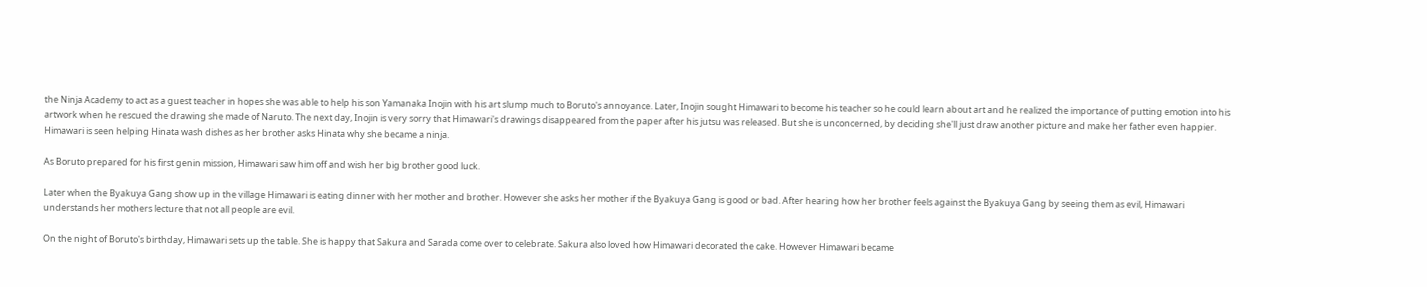the Ninja Academy to act as a guest teacher in hopes she was able to help his son Yamanaka Inojin with his art slump much to Boruto's annoyance. Later, Inojin sought Himawari to become his teacher so he could learn about art and he realized the importance of putting emotion into his artwork when he rescued the drawing she made of Naruto. The next day, Inojin is very sorry that Himawari's drawings disappeared from the paper after his jutsu was released. But she is unconcerned, by deciding she'll just draw another picture and make her father even happier. Himawari is seen helping Hinata wash dishes as her brother asks Hinata why she became a ninja.

As Boruto prepared for his first genin mission, Himawari saw him off and wish her big brother good luck.

Later when the Byakuya Gang show up in the village Himawari is eating dinner with her mother and brother. However she asks her mother if the Byakuya Gang is good or bad. After hearing how her brother feels against the Byakuya Gang by seeing them as evil, Himawari understands her mothers lecture that not all people are evil.

On the night of Boruto's birthday, Himawari sets up the table. She is happy that Sakura and Sarada come over to celebrate. Sakura also loved how Himawari decorated the cake. However Himawari became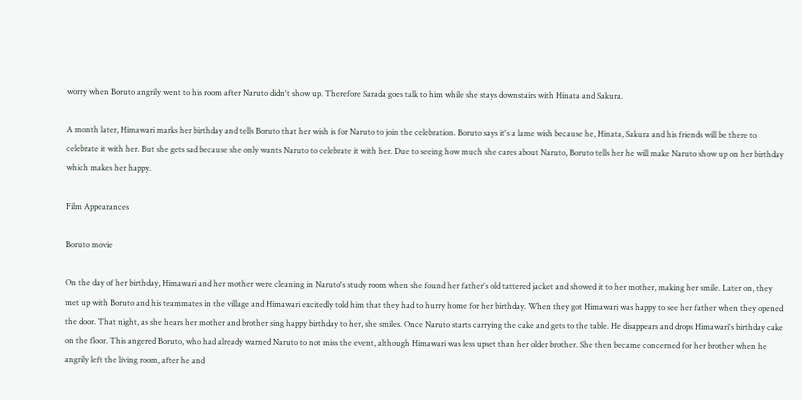worry when Boruto angrily went to his room after Naruto didn't show up. Therefore Sarada goes talk to him while she stays downstairs with Hinata and Sakura.

A month later, Himawari marks her birthday and tells Boruto that her wish is for Naruto to join the celebration. Boruto says it's a lame wish because he, Hinata, Sakura and his friends will be there to celebrate it with her. But she gets sad because she only wants Naruto to celebrate it with her. Due to seeing how much she cares about Naruto, Boruto tells her he will make Naruto show up on her birthday which makes her happy.

Film Appearances

Boruto movie

On the day of her birthday, Himawari and her mother were cleaning in Naruto's study room when she found her father's old tattered jacket and showed it to her mother, making her smile. Later on, they met up with Boruto and his teammates in the village and Himawari excitedly told him that they had to hurry home for her birthday. When they got Himawari was happy to see her father when they opened the door. That night, as she hears her mother and brother sing happy birthday to her, she smiles. Once Naruto starts carrying the cake and gets to the table. He disappears and drops Himawari's birthday cake on the floor. This angered Boruto, who had already warned Naruto to not miss the event, although Himawari was less upset than her older brother. She then became concerned for her brother when he angrily left the living room, after he and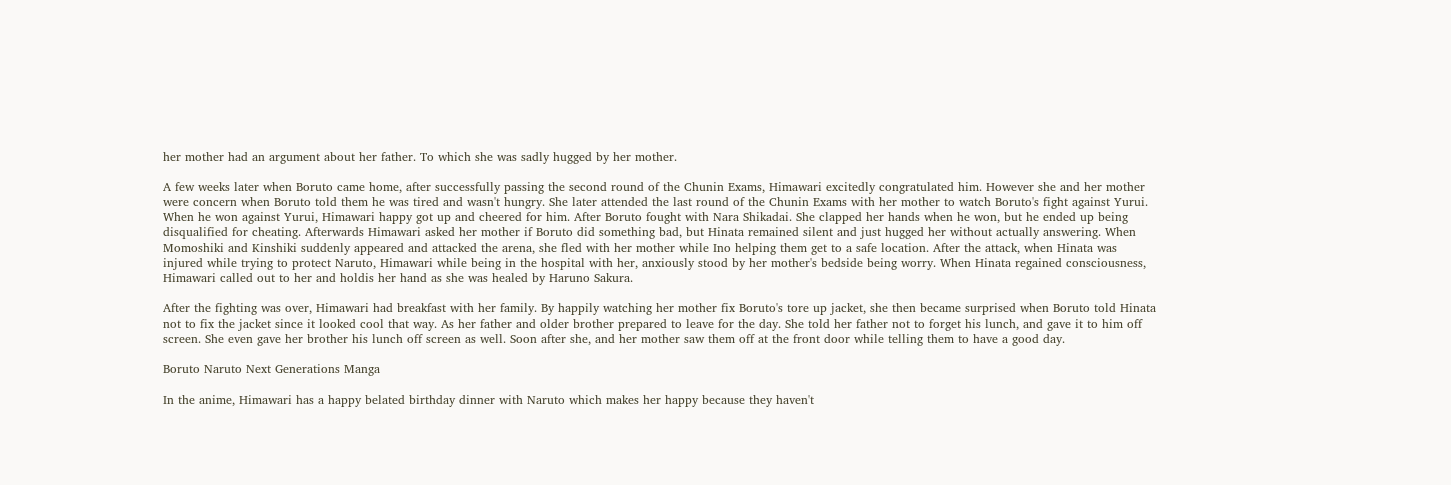her mother had an argument about her father. To which she was sadly hugged by her mother.

A few weeks later when Boruto came home, after successfully passing the second round of the Chunin Exams, Himawari excitedly congratulated him. However she and her mother were concern when Boruto told them he was tired and wasn't hungry. She later attended the last round of the Chunin Exams with her mother to watch Boruto's fight against Yurui. When he won against Yurui, Himawari happy got up and cheered for him. After Boruto fought with Nara Shikadai. She clapped her hands when he won, but he ended up being disqualified for cheating. Afterwards Himawari asked her mother if Boruto did something bad, but Hinata remained silent and just hugged her without actually answering. When Momoshiki and Kinshiki suddenly appeared and attacked the arena, she fled with her mother while Ino helping them get to a safe location. After the attack, when Hinata was injured while trying to protect Naruto, Himawari while being in the hospital with her, anxiously stood by her mother's bedside being worry. When Hinata regained consciousness, Himawari called out to her and holdis her hand as she was healed by Haruno Sakura.

After the fighting was over, Himawari had breakfast with her family. By happily watching her mother fix Boruto's tore up jacket, she then became surprised when Boruto told Hinata not to fix the jacket since it looked cool that way. As her father and older brother prepared to leave for the day. She told her father not to forget his lunch, and gave it to him off screen. She even gave her brother his lunch off screen as well. Soon after she, and her mother saw them off at the front door while telling them to have a good day.

Boruto Naruto Next Generations Manga

In the anime, Himawari has a happy belated birthday dinner with Naruto which makes her happy because they haven't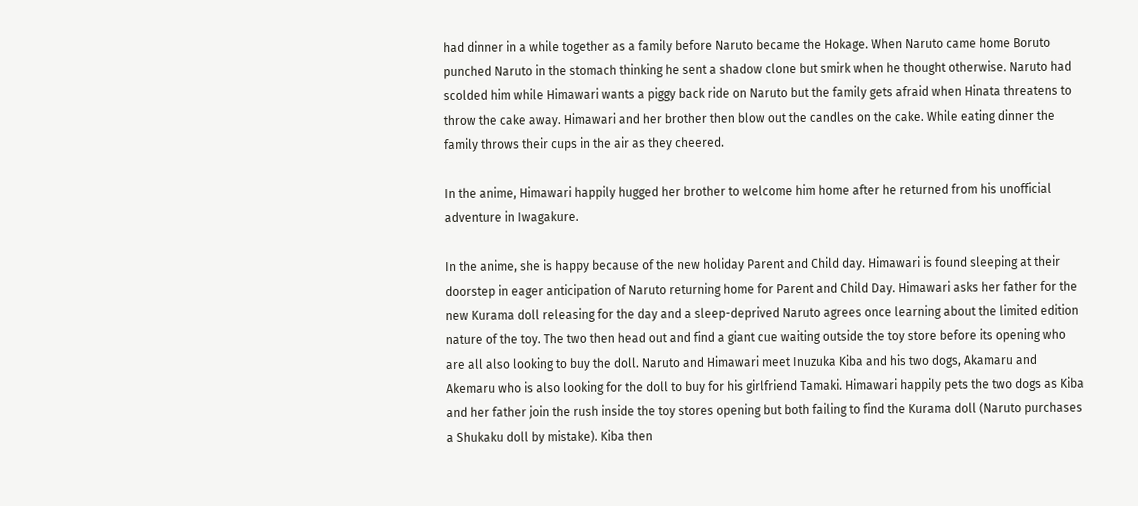had dinner in a while together as a family before Naruto became the Hokage. When Naruto came home Boruto punched Naruto in the stomach thinking he sent a shadow clone but smirk when he thought otherwise. Naruto had scolded him while Himawari wants a piggy back ride on Naruto but the family gets afraid when Hinata threatens to throw the cake away. Himawari and her brother then blow out the candles on the cake. While eating dinner the family throws their cups in the air as they cheered.

In the anime, Himawari happily hugged her brother to welcome him home after he returned from his unofficial adventure in Iwagakure.

In the anime, she is happy because of the new holiday Parent and Child day. Himawari is found sleeping at their doorstep in eager anticipation of Naruto returning home for Parent and Child Day. Himawari asks her father for the new Kurama doll releasing for the day and a sleep-deprived Naruto agrees once learning about the limited edition nature of the toy. The two then head out and find a giant cue waiting outside the toy store before its opening who are all also looking to buy the doll. Naruto and Himawari meet Inuzuka Kiba and his two dogs, Akamaru and Akemaru who is also looking for the doll to buy for his girlfriend Tamaki. Himawari happily pets the two dogs as Kiba and her father join the rush inside the toy stores opening but both failing to find the Kurama doll (Naruto purchases a Shukaku doll by mistake). Kiba then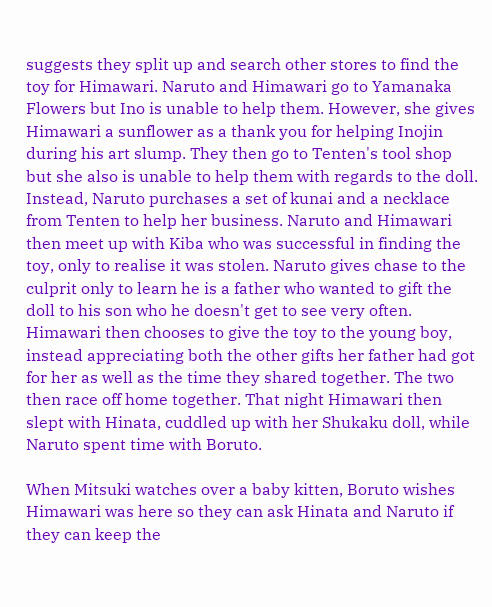suggests they split up and search other stores to find the toy for Himawari. Naruto and Himawari go to Yamanaka Flowers but Ino is unable to help them. However, she gives Himawari a sunflower as a thank you for helping Inojin during his art slump. They then go to Tenten's tool shop but she also is unable to help them with regards to the doll. Instead, Naruto purchases a set of kunai and a necklace from Tenten to help her business. Naruto and Himawari then meet up with Kiba who was successful in finding the toy, only to realise it was stolen. Naruto gives chase to the culprit only to learn he is a father who wanted to gift the doll to his son who he doesn't get to see very often. Himawari then chooses to give the toy to the young boy, instead appreciating both the other gifts her father had got for her as well as the time they shared together. The two then race off home together. That night Himawari then slept with Hinata, cuddled up with her Shukaku doll, while Naruto spent time with Boruto.

When Mitsuki watches over a baby kitten, Boruto wishes Himawari was here so they can ask Hinata and Naruto if they can keep the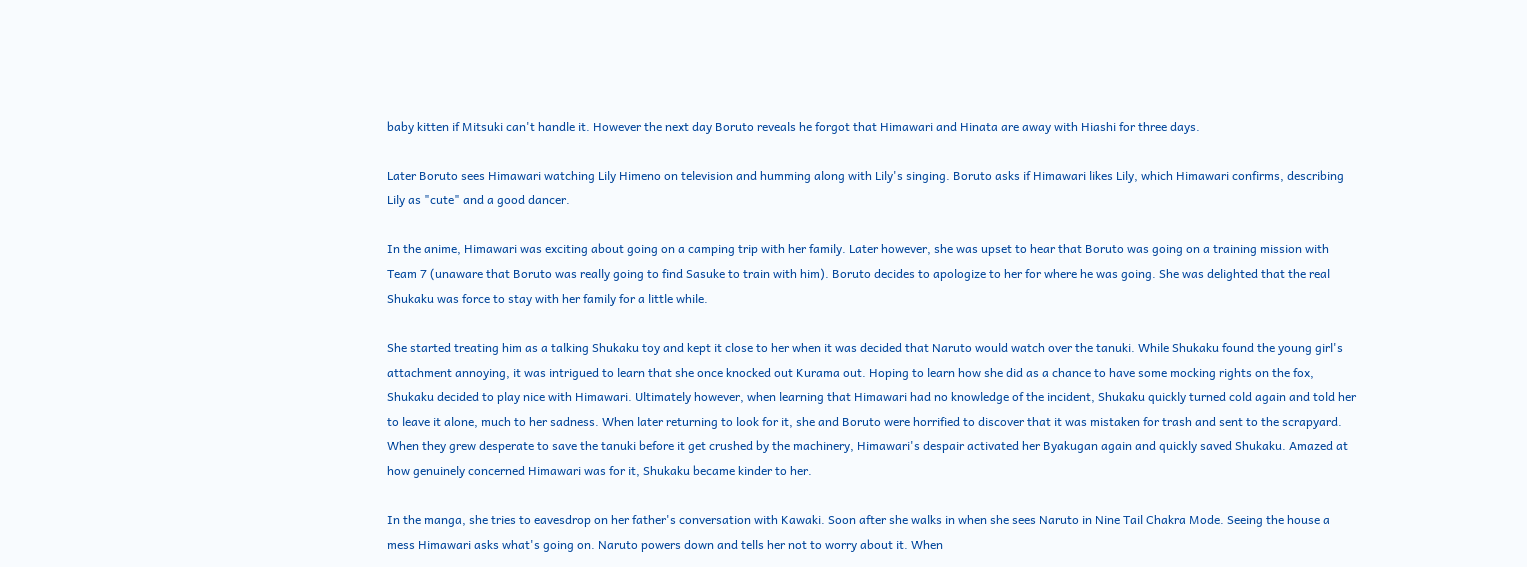baby kitten if Mitsuki can't handle it. However the next day Boruto reveals he forgot that Himawari and Hinata are away with Hiashi for three days.

Later Boruto sees Himawari watching Lily Himeno on television and humming along with Lily's singing. Boruto asks if Himawari likes Lily, which Himawari confirms, describing Lily as "cute" and a good dancer.

In the anime, Himawari was exciting about going on a camping trip with her family. Later however, she was upset to hear that Boruto was going on a training mission with Team 7 (unaware that Boruto was really going to find Sasuke to train with him). Boruto decides to apologize to her for where he was going. She was delighted that the real Shukaku was force to stay with her family for a little while.

She started treating him as a talking Shukaku toy and kept it close to her when it was decided that Naruto would watch over the tanuki. While Shukaku found the young girl's attachment annoying, it was intrigued to learn that she once knocked out Kurama out. Hoping to learn how she did as a chance to have some mocking rights on the fox, Shukaku decided to play nice with Himawari. Ultimately however, when learning that Himawari had no knowledge of the incident, Shukaku quickly turned cold again and told her to leave it alone, much to her sadness. When later returning to look for it, she and Boruto were horrified to discover that it was mistaken for trash and sent to the scrapyard. When they grew desperate to save the tanuki before it get crushed by the machinery, Himawari's despair activated her Byakugan again and quickly saved Shukaku. Amazed at how genuinely concerned Himawari was for it, Shukaku became kinder to her.

In the manga, she tries to eavesdrop on her father's conversation with Kawaki. Soon after she walks in when she sees Naruto in Nine Tail Chakra Mode. Seeing the house a mess Himawari asks what's going on. Naruto powers down and tells her not to worry about it. When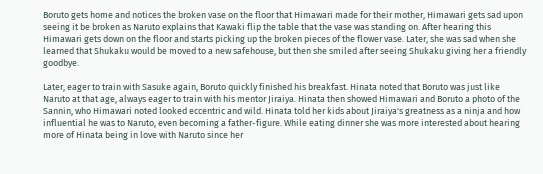Boruto gets home and notices the broken vase on the floor that Himawari made for their mother, Himawari gets sad upon seeing it be broken as Naruto explains that Kawaki flip the table that the vase was standing on. After hearing this Himawari gets down on the floor and starts picking up the broken pieces of the flower vase. Later, she was sad when she learned that Shukaku would be moved to a new safehouse, but then she smiled after seeing Shukaku giving her a friendly goodbye.

Later, eager to train with Sasuke again, Boruto quickly finished his breakfast. Hinata noted that Boruto was just like Naruto at that age, always eager to train with his mentor Jiraiya. Hinata then showed Himawari and Boruto a photo of the Sannin, who Himawari noted looked eccentric and wild. Hinata told her kids about Jiraiya's greatness as a ninja and how influential he was to Naruto, even becoming a father-figure. While eating dinner she was more interested about hearing more of Hinata being in love with Naruto since her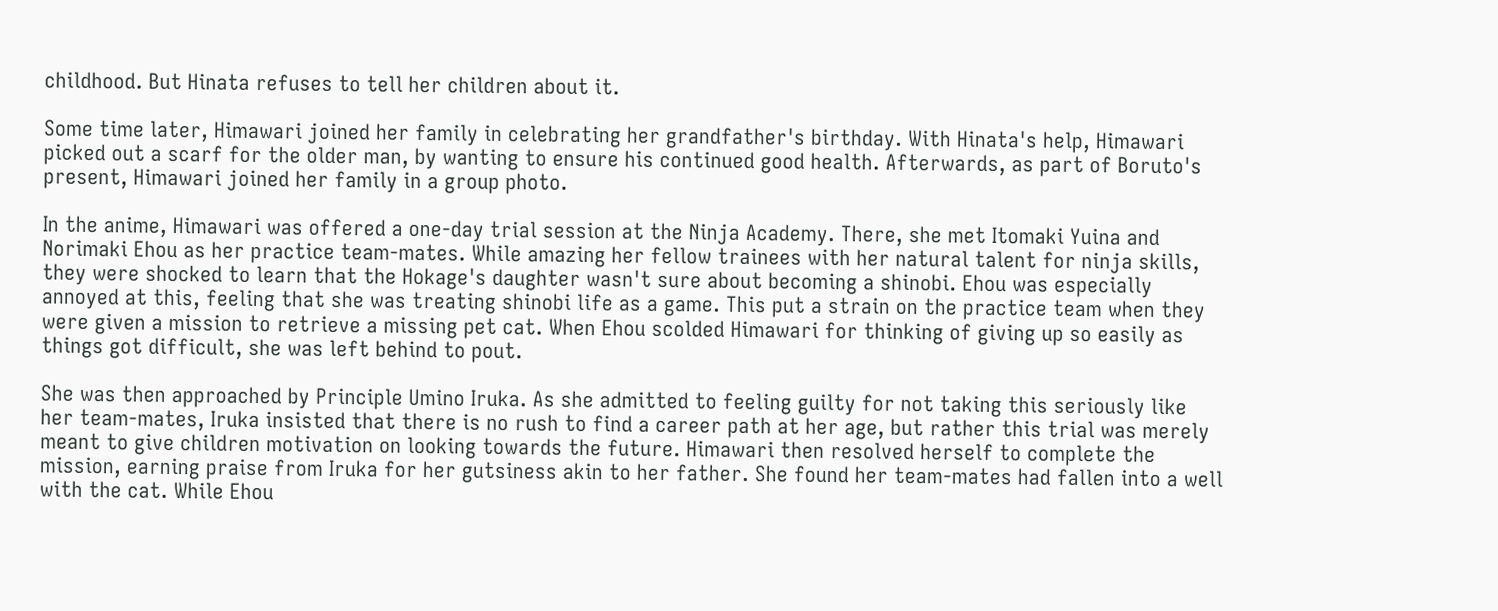childhood. But Hinata refuses to tell her children about it.

Some time later, Himawari joined her family in celebrating her grandfather's birthday. With Hinata's help, Himawari picked out a scarf for the older man, by wanting to ensure his continued good health. Afterwards, as part of Boruto's present, Himawari joined her family in a group photo.

In the anime, Himawari was offered a one-day trial session at the Ninja Academy. There, she met Itomaki Yuina and Norimaki Ehou as her practice team-mates. While amazing her fellow trainees with her natural talent for ninja skills, they were shocked to learn that the Hokage's daughter wasn't sure about becoming a shinobi. Ehou was especially annoyed at this, feeling that she was treating shinobi life as a game. This put a strain on the practice team when they were given a mission to retrieve a missing pet cat. When Ehou scolded Himawari for thinking of giving up so easily as things got difficult, she was left behind to pout.

She was then approached by Principle Umino Iruka. As she admitted to feeling guilty for not taking this seriously like her team-mates, Iruka insisted that there is no rush to find a career path at her age, but rather this trial was merely meant to give children motivation on looking towards the future. Himawari then resolved herself to complete the mission, earning praise from Iruka for her gutsiness akin to her father. She found her team-mates had fallen into a well with the cat. While Ehou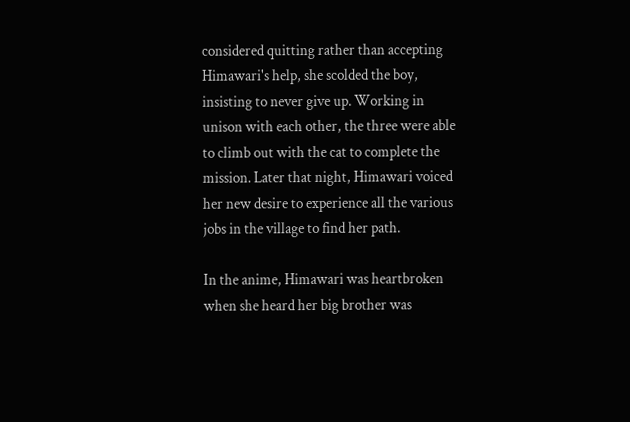considered quitting rather than accepting Himawari's help, she scolded the boy, insisting to never give up. Working in unison with each other, the three were able to climb out with the cat to complete the mission. Later that night, Himawari voiced her new desire to experience all the various jobs in the village to find her path.

In the anime, Himawari was heartbroken when she heard her big brother was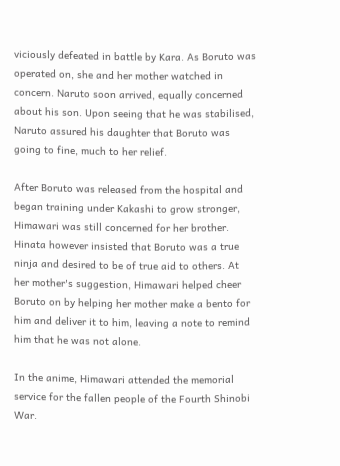viciously defeated in battle by Kara. As Boruto was operated on, she and her mother watched in concern. Naruto soon arrived, equally concerned about his son. Upon seeing that he was stabilised, Naruto assured his daughter that Boruto was going to fine, much to her relief.

After Boruto was released from the hospital and began training under Kakashi to grow stronger, Himawari was still concerned for her brother. Hinata however insisted that Boruto was a true ninja and desired to be of true aid to others. At her mother's suggestion, Himawari helped cheer Boruto on by helping her mother make a bento for him and deliver it to him, leaving a note to remind him that he was not alone.

In the anime, Himawari attended the memorial service for the fallen people of the Fourth Shinobi War.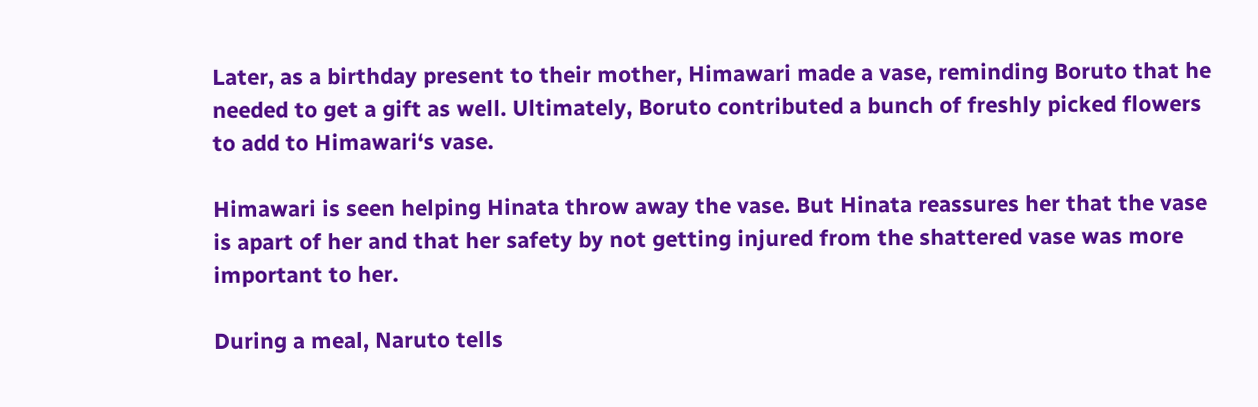Later, as a birthday present to their mother, Himawari made a vase, reminding Boruto that he needed to get a gift as well. Ultimately, Boruto contributed a bunch of freshly picked flowers to add to Himawari‘s vase.

Himawari is seen helping Hinata throw away the vase. But Hinata reassures her that the vase is apart of her and that her safety by not getting injured from the shattered vase was more important to her.

During a meal, Naruto tells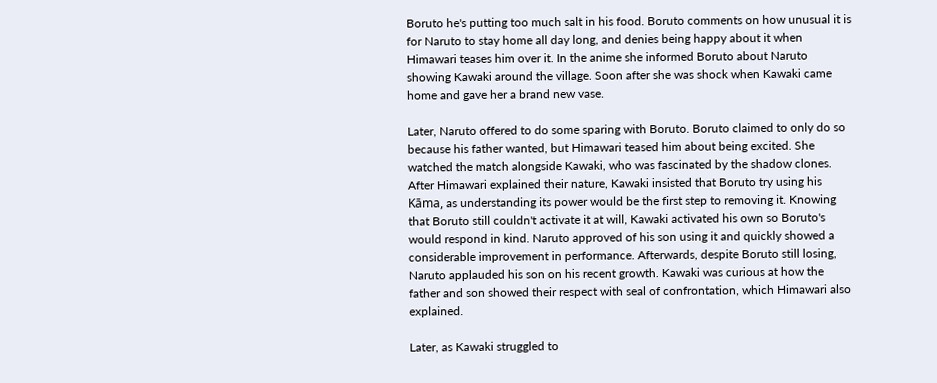Boruto he's putting too much salt in his food. Boruto comments on how unusual it is for Naruto to stay home all day long, and denies being happy about it when Himawari teases him over it. In the anime she informed Boruto about Naruto showing Kawaki around the village. Soon after she was shock when Kawaki came home and gave her a brand new vase.

Later, Naruto offered to do some sparing with Boruto. Boruto claimed to only do so because his father wanted, but Himawari teased him about being excited. She watched the match alongside Kawaki, who was fascinated by the shadow clones. After Himawari explained their nature, Kawaki insisted that Boruto try using his Kāma, as understanding its power would be the first step to removing it. Knowing that Boruto still couldn't activate it at will, Kawaki activated his own so Boruto's would respond in kind. Naruto approved of his son using it and quickly showed a considerable improvement in performance. Afterwards, despite Boruto still losing, Naruto applauded his son on his recent growth. Kawaki was curious at how the father and son showed their respect with seal of confrontation, which Himawari also explained.

Later, as Kawaki struggled to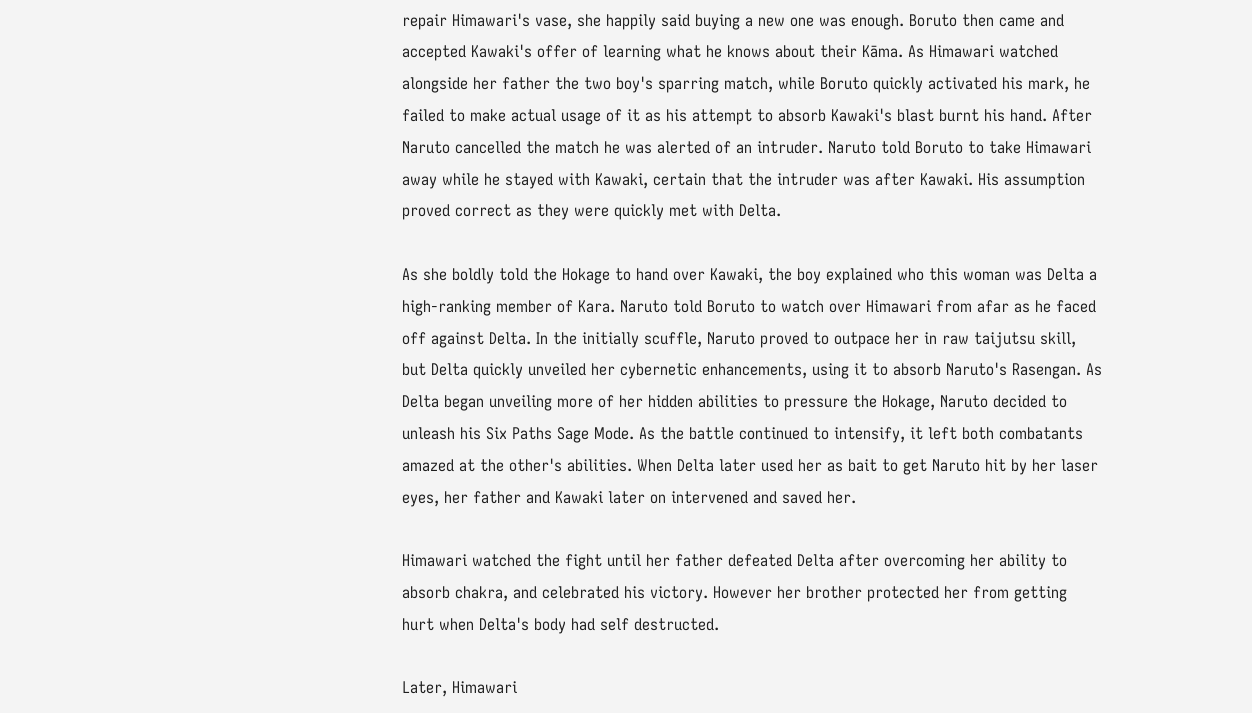repair Himawari's vase, she happily said buying a new one was enough. Boruto then came and accepted Kawaki's offer of learning what he knows about their Kāma. As Himawari watched alongside her father the two boy's sparring match, while Boruto quickly activated his mark, he failed to make actual usage of it as his attempt to absorb Kawaki's blast burnt his hand. After Naruto cancelled the match he was alerted of an intruder. Naruto told Boruto to take Himawari away while he stayed with Kawaki, certain that the intruder was after Kawaki. His assumption proved correct as they were quickly met with Delta.

As she boldly told the Hokage to hand over Kawaki, the boy explained who this woman was Delta a high-ranking member of Kara. Naruto told Boruto to watch over Himawari from afar as he faced off against Delta. In the initially scuffle, Naruto proved to outpace her in raw taijutsu skill, but Delta quickly unveiled her cybernetic enhancements, using it to absorb Naruto's Rasengan. As Delta began unveiling more of her hidden abilities to pressure the Hokage, Naruto decided to unleash his Six Paths Sage Mode. As the battle continued to intensify, it left both combatants amazed at the other's abilities. When Delta later used her as bait to get Naruto hit by her laser eyes, her father and Kawaki later on intervened and saved her.

Himawari watched the fight until her father defeated Delta after overcoming her ability to absorb chakra, and celebrated his victory. However her brother protected her from getting hurt when Delta's body had self destructed.

Later, Himawari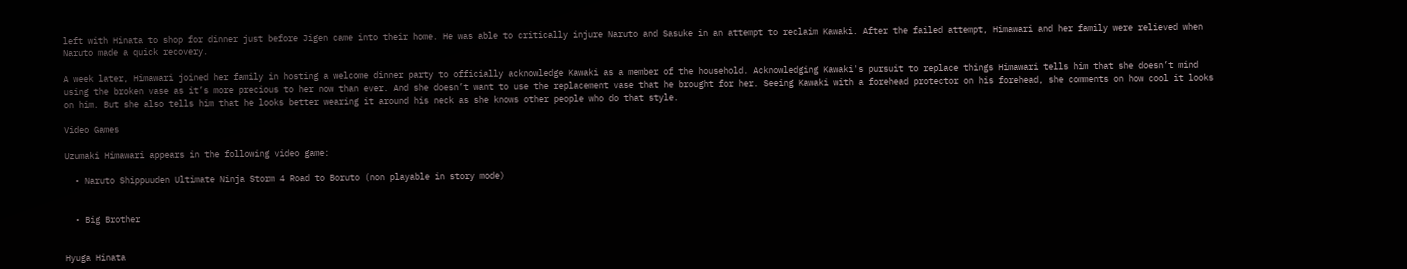left with Hinata to shop for dinner just before Jigen came into their home. He was able to critically injure Naruto and Sasuke in an attempt to reclaim Kawaki. After the failed attempt, Himawari and her family were relieved when Naruto made a quick recovery.

A week later, Himawari joined her family in hosting a welcome dinner party to officially acknowledge Kawaki as a member of the household. Acknowledging Kawaki's pursuit to replace things Himawari tells him that she doesn’t mind using the broken vase as it’s more precious to her now than ever. And she doesn’t want to use the replacement vase that he brought for her. Seeing Kawaki with a forehead protector on his forehead, she comments on how cool it looks on him. But she also tells him that he looks better wearing it around his neck as she knows other people who do that style.

Video Games

Uzumaki Himawari appears in the following video game:

  • Naruto Shippuuden Ultimate Ninja Storm 4 Road to Boruto (non playable in story mode)


  • Big Brother


Hyuga Hinata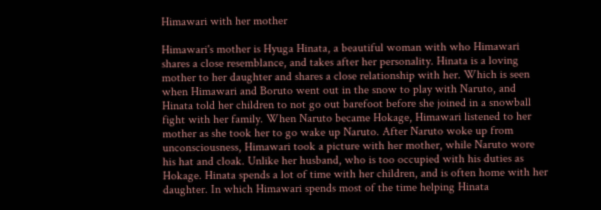Himawari with her mother

Himawari's mother is Hyuga Hinata, a beautiful woman with who Himawari shares a close resemblance, and takes after her personality. Hinata is a loving mother to her daughter and shares a close relationship with her. Which is seen when Himawari and Boruto went out in the snow to play with Naruto, and Hinata told her children to not go out barefoot before she joined in a snowball fight with her family. When Naruto became Hokage, Himawari listened to her mother as she took her to go wake up Naruto. After Naruto woke up from unconsciousness, Himawari took a picture with her mother, while Naruto wore his hat and cloak. Unlike her husband, who is too occupied with his duties as Hokage. Hinata spends a lot of time with her children, and is often home with her daughter. In which Himawari spends most of the time helping Hinata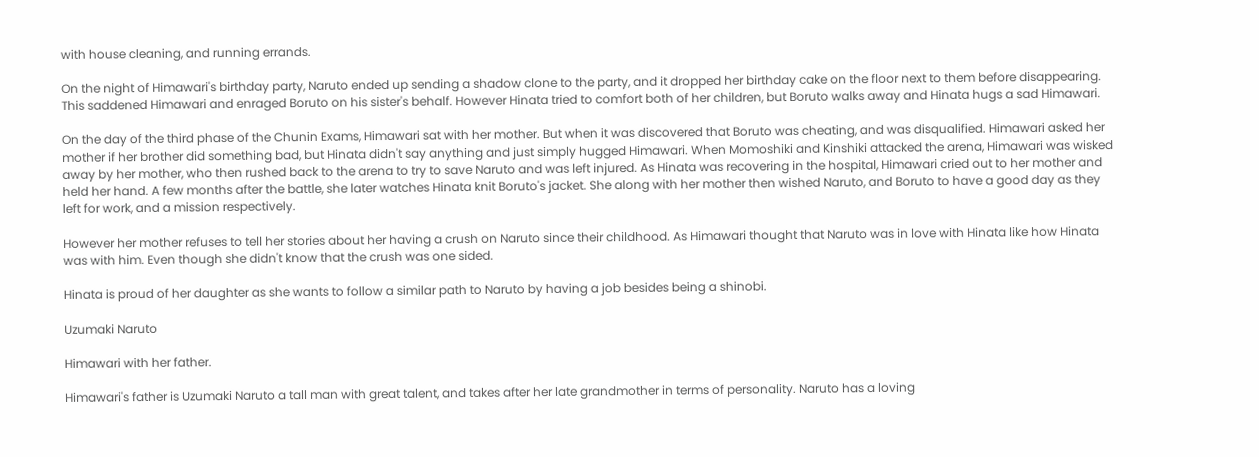with house cleaning, and running errands.

On the night of Himawari's birthday party, Naruto ended up sending a shadow clone to the party, and it dropped her birthday cake on the floor next to them before disappearing. This saddened Himawari and enraged Boruto on his sister's behalf. However Hinata tried to comfort both of her children, but Boruto walks away and Hinata hugs a sad Himawari.

On the day of the third phase of the Chunin Exams, Himawari sat with her mother. But when it was discovered that Boruto was cheating, and was disqualified. Himawari asked her mother if her brother did something bad, but Hinata didn't say anything and just simply hugged Himawari. When Momoshiki and Kinshiki attacked the arena, Himawari was wisked away by her mother, who then rushed back to the arena to try to save Naruto and was left injured. As Hinata was recovering in the hospital, Himawari cried out to her mother and held her hand. A few months after the battle, she later watches Hinata knit Boruto's jacket. She along with her mother then wished Naruto, and Boruto to have a good day as they left for work, and a mission respectively.

However her mother refuses to tell her stories about her having a crush on Naruto since their childhood. As Himawari thought that Naruto was in love with Hinata like how Hinata was with him. Even though she didn't know that the crush was one sided.

Hinata is proud of her daughter as she wants to follow a similar path to Naruto by having a job besides being a shinobi.

Uzumaki Naruto

Himawari with her father.

Himawari's father is Uzumaki Naruto a tall man with great talent, and takes after her late grandmother in terms of personality. Naruto has a loving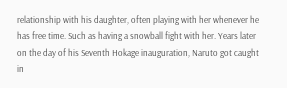relationship with his daughter, often playing with her whenever he has free time. Such as having a snowball fight with her. Years later on the day of his Seventh Hokage inauguration, Naruto got caught in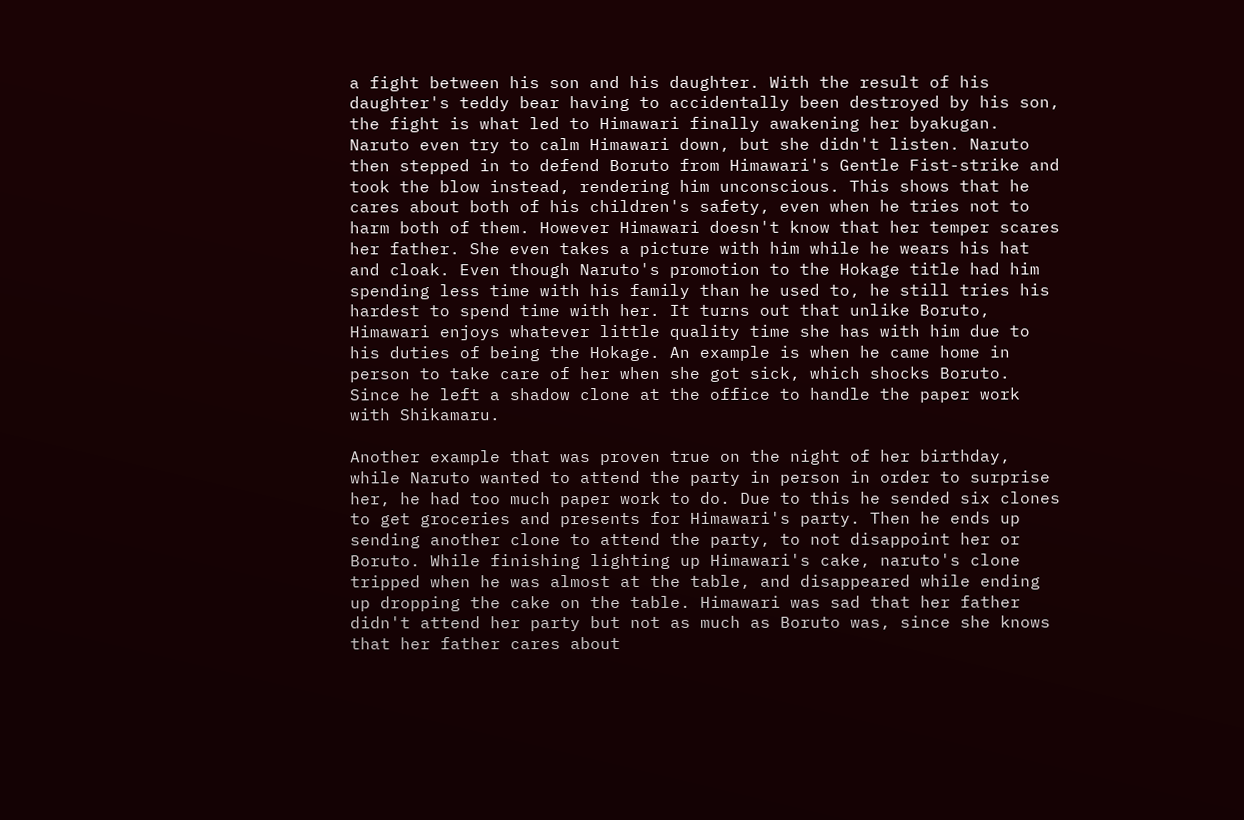a fight between his son and his daughter. With the result of his daughter's teddy bear having to accidentally been destroyed by his son, the fight is what led to Himawari finally awakening her byakugan. Naruto even try to calm Himawari down, but she didn't listen. Naruto then stepped in to defend Boruto from Himawari's Gentle Fist-strike and took the blow instead, rendering him unconscious. This shows that he cares about both of his children's safety, even when he tries not to harm both of them. However Himawari doesn't know that her temper scares her father. She even takes a picture with him while he wears his hat and cloak. Even though Naruto's promotion to the Hokage title had him spending less time with his family than he used to, he still tries his hardest to spend time with her. It turns out that unlike Boruto, Himawari enjoys whatever little quality time she has with him due to his duties of being the Hokage. An example is when he came home in person to take care of her when she got sick, which shocks Boruto. Since he left a shadow clone at the office to handle the paper work with Shikamaru.

Another example that was proven true on the night of her birthday, while Naruto wanted to attend the party in person in order to surprise her, he had too much paper work to do. Due to this he sended six clones to get groceries and presents for Himawari's party. Then he ends up sending another clone to attend the party, to not disappoint her or Boruto. While finishing lighting up Himawari's cake, naruto's clone tripped when he was almost at the table, and disappeared while ending up dropping the cake on the table. Himawari was sad that her father didn't attend her party but not as much as Boruto was, since she knows that her father cares about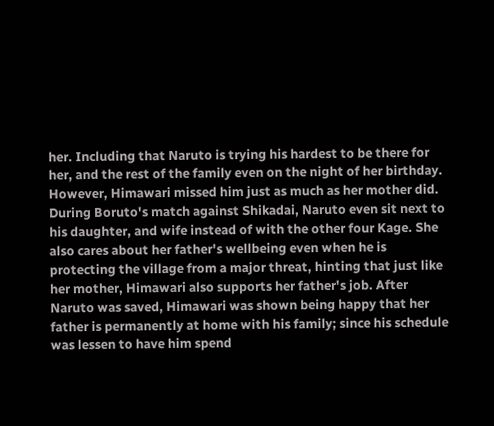her. Including that Naruto is trying his hardest to be there for her, and the rest of the family even on the night of her birthday. However, Himawari missed him just as much as her mother did. During Boruto's match against Shikadai, Naruto even sit next to his daughter, and wife instead of with the other four Kage. She also cares about her father's wellbeing even when he is protecting the village from a major threat, hinting that just like her mother, Himawari also supports her father's job. After Naruto was saved, Himawari was shown being happy that her father is permanently at home with his family; since his schedule was lessen to have him spend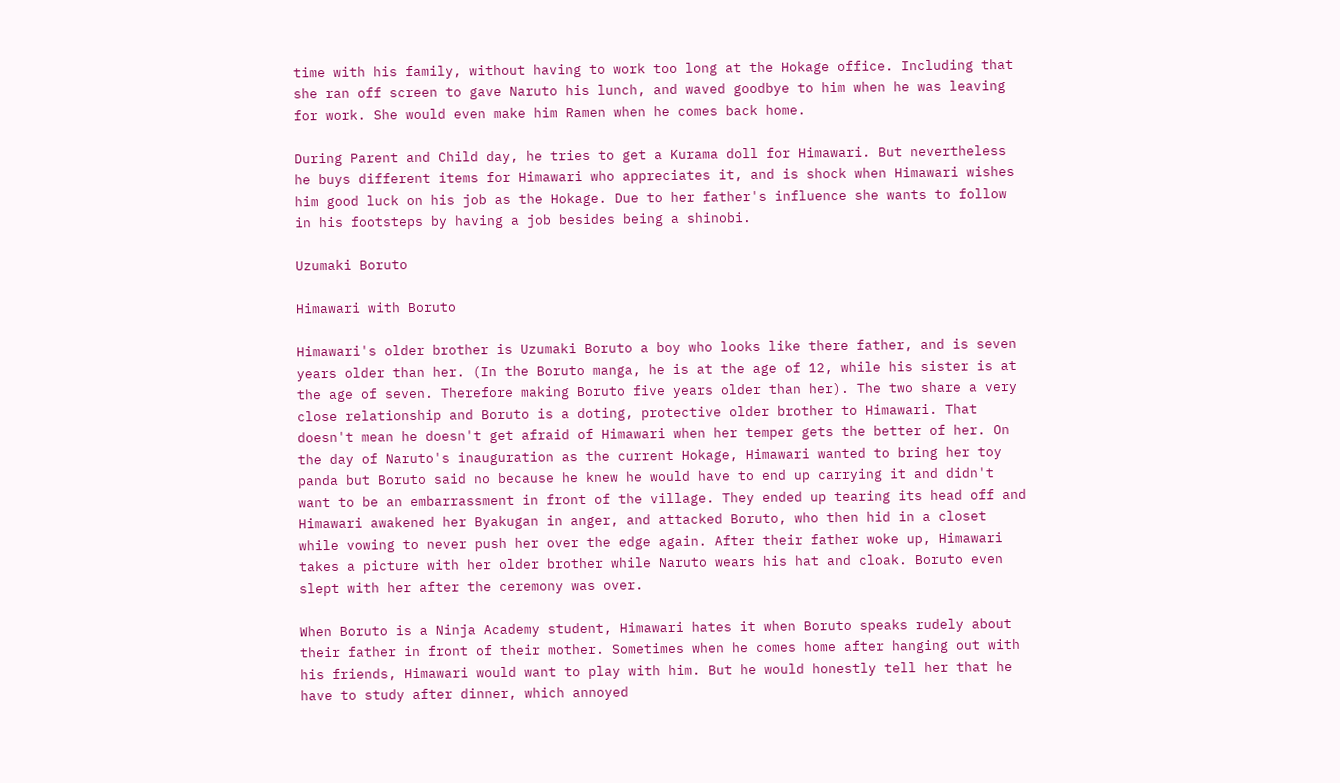time with his family, without having to work too long at the Hokage office. Including that she ran off screen to gave Naruto his lunch, and waved goodbye to him when he was leaving for work. She would even make him Ramen when he comes back home.

During Parent and Child day, he tries to get a Kurama doll for Himawari. But nevertheless he buys different items for Himawari who appreciates it, and is shock when Himawari wishes him good luck on his job as the Hokage. Due to her father's influence she wants to follow in his footsteps by having a job besides being a shinobi.

Uzumaki Boruto

Himawari with Boruto

Himawari's older brother is Uzumaki Boruto a boy who looks like there father, and is seven years older than her. (In the Boruto manga, he is at the age of 12, while his sister is at the age of seven. Therefore making Boruto five years older than her). The two share a very close relationship and Boruto is a doting, protective older brother to Himawari. That doesn't mean he doesn't get afraid of Himawari when her temper gets the better of her. On the day of Naruto's inauguration as the current Hokage, Himawari wanted to bring her toy panda but Boruto said no because he knew he would have to end up carrying it and didn't want to be an embarrassment in front of the village. They ended up tearing its head off and Himawari awakened her Byakugan in anger, and attacked Boruto, who then hid in a closet while vowing to never push her over the edge again. After their father woke up, Himawari takes a picture with her older brother while Naruto wears his hat and cloak. Boruto even slept with her after the ceremony was over.

When Boruto is a Ninja Academy student, Himawari hates it when Boruto speaks rudely about their father in front of their mother. Sometimes when he comes home after hanging out with his friends, Himawari would want to play with him. But he would honestly tell her that he have to study after dinner, which annoyed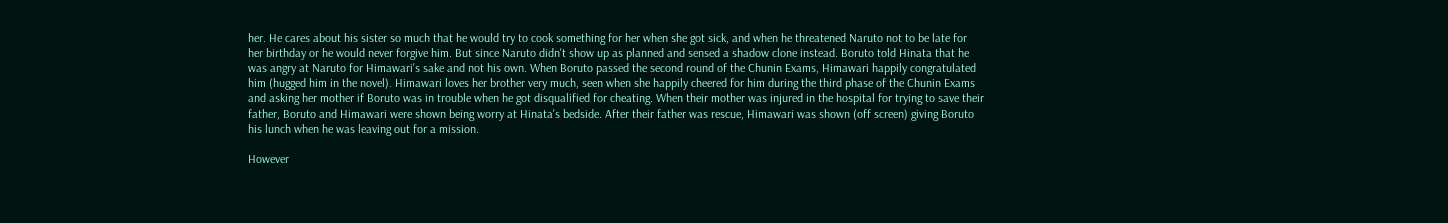her. He cares about his sister so much that he would try to cook something for her when she got sick, and when he threatened Naruto not to be late for her birthday or he would never forgive him. But since Naruto didn't show up as planned and sensed a shadow clone instead. Boruto told Hinata that he was angry at Naruto for Himawari's sake and not his own. When Boruto passed the second round of the Chunin Exams, Himawari happily congratulated him (hugged him in the novel). Himawari loves her brother very much, seen when she happily cheered for him during the third phase of the Chunin Exams and asking her mother if Boruto was in trouble when he got disqualified for cheating. When their mother was injured in the hospital for trying to save their father, Boruto and Himawari were shown being worry at Hinata's bedside. After their father was rescue, Himawari was shown (off screen) giving Boruto his lunch when he was leaving out for a mission.

However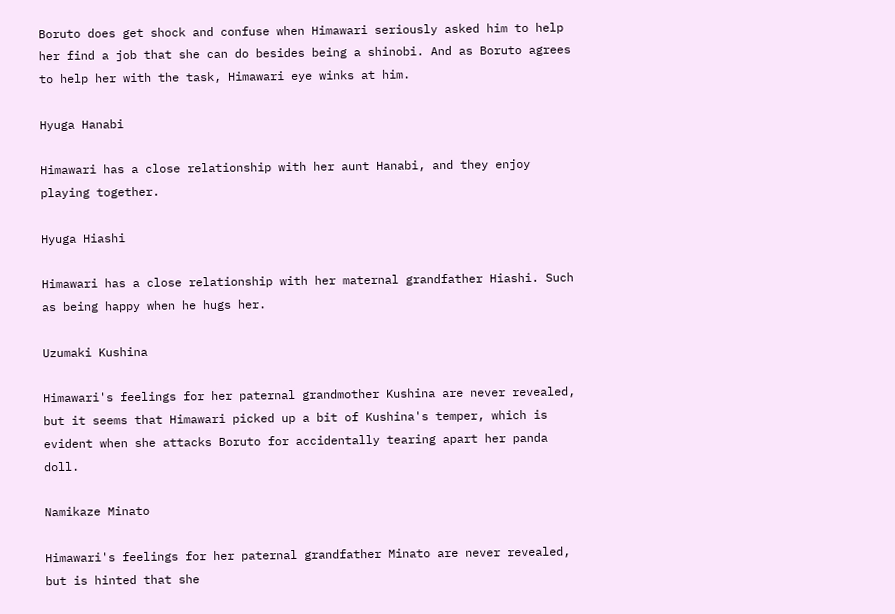Boruto does get shock and confuse when Himawari seriously asked him to help her find a job that she can do besides being a shinobi. And as Boruto agrees to help her with the task, Himawari eye winks at him.

Hyuga Hanabi

Himawari has a close relationship with her aunt Hanabi, and they enjoy playing together.

Hyuga Hiashi

Himawari has a close relationship with her maternal grandfather Hiashi. Such as being happy when he hugs her.

Uzumaki Kushina

Himawari's feelings for her paternal grandmother Kushina are never revealed, but it seems that Himawari picked up a bit of Kushina's temper, which is evident when she attacks Boruto for accidentally tearing apart her panda doll.

Namikaze Minato

Himawari's feelings for her paternal grandfather Minato are never revealed, but is hinted that she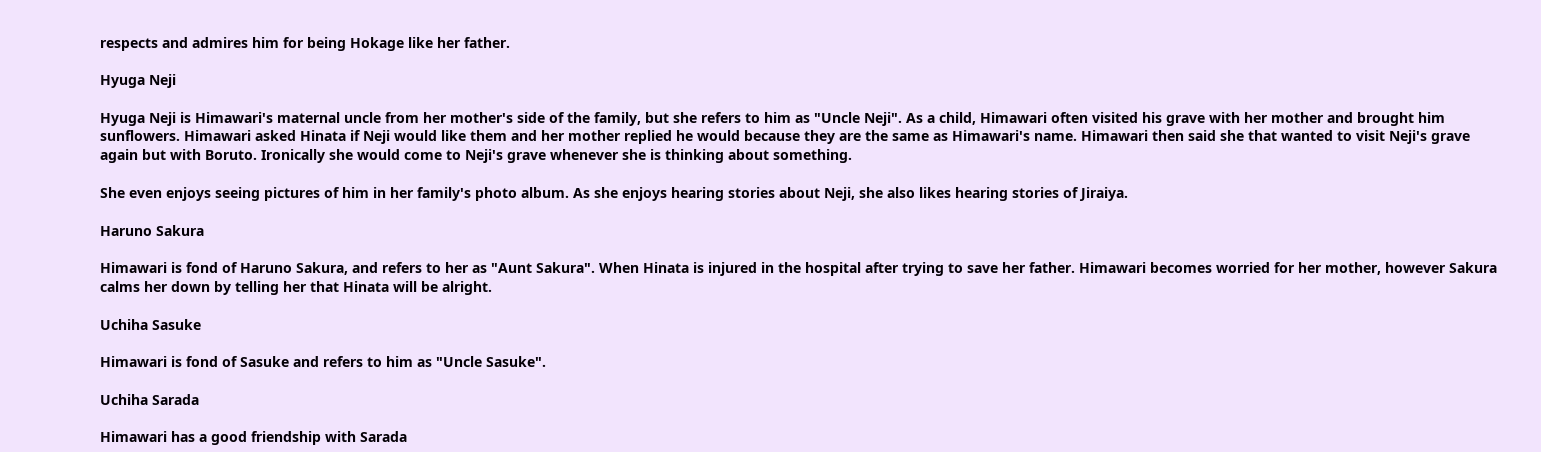respects and admires him for being Hokage like her father.

Hyuga Neji

Hyuga Neji is Himawari's maternal uncle from her mother's side of the family, but she refers to him as "Uncle Neji". As a child, Himawari often visited his grave with her mother and brought him sunflowers. Himawari asked Hinata if Neji would like them and her mother replied he would because they are the same as Himawari's name. Himawari then said she that wanted to visit Neji's grave again but with Boruto. Ironically she would come to Neji's grave whenever she is thinking about something.

She even enjoys seeing pictures of him in her family's photo album. As she enjoys hearing stories about Neji, she also likes hearing stories of Jiraiya.

Haruno Sakura

Himawari is fond of Haruno Sakura, and refers to her as "Aunt Sakura". When Hinata is injured in the hospital after trying to save her father. Himawari becomes worried for her mother, however Sakura calms her down by telling her that Hinata will be alright.

Uchiha Sasuke

Himawari is fond of Sasuke and refers to him as "Uncle Sasuke".

Uchiha Sarada

Himawari has a good friendship with Sarada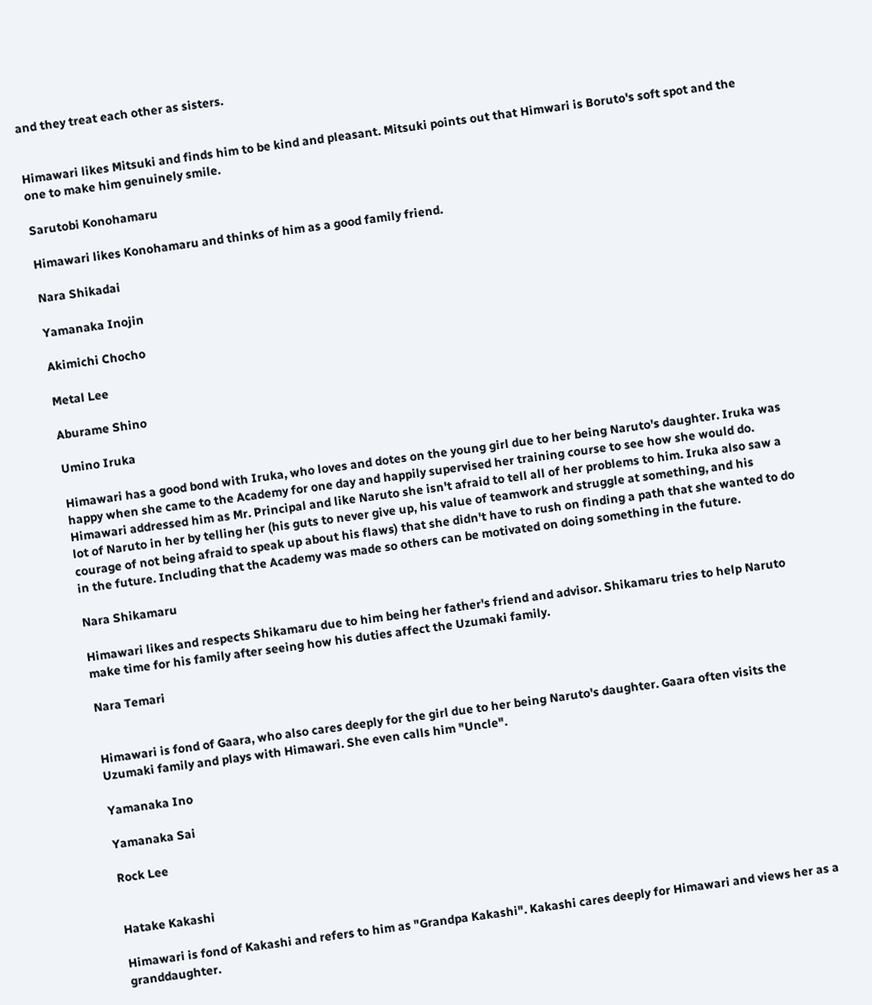and they treat each other as sisters.


Himawari likes Mitsuki and finds him to be kind and pleasant. Mitsuki points out that Himwari is Boruto's soft spot and the one to make him genuinely smile.

Sarutobi Konohamaru

Himawari likes Konohamaru and thinks of him as a good family friend.

Nara Shikadai

Yamanaka Inojin

Akimichi Chocho

Metal Lee

Aburame Shino

Umino Iruka

Himawari has a good bond with Iruka, who loves and dotes on the young girl due to her being Naruto's daughter. Iruka was happy when she came to the Academy for one day and happily supervised her training course to see how she would do. Himawari addressed him as Mr. Principal and like Naruto she isn't afraid to tell all of her problems to him. Iruka also saw a lot of Naruto in her by telling her (his guts to never give up, his value of teamwork and struggle at something, and his courage of not being afraid to speak up about his flaws) that she didn't have to rush on finding a path that she wanted to do in the future. Including that the Academy was made so others can be motivated on doing something in the future.

Nara Shikamaru

Himawari likes and respects Shikamaru due to him being her father's friend and advisor. Shikamaru tries to help Naruto make time for his family after seeing how his duties affect the Uzumaki family.

Nara Temari


Himawari is fond of Gaara, who also cares deeply for the girl due to her being Naruto's daughter. Gaara often visits the Uzumaki family and plays with Himawari. She even calls him "Uncle".

Yamanaka Ino

Yamanaka Sai

Rock Lee


Hatake Kakashi

Himawari is fond of Kakashi and refers to him as "Grandpa Kakashi". Kakashi cares deeply for Himawari and views her as a granddaughter.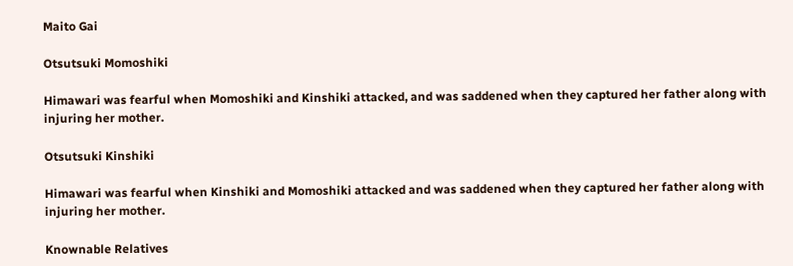Maito Gai

Otsutsuki Momoshiki

Himawari was fearful when Momoshiki and Kinshiki attacked, and was saddened when they captured her father along with injuring her mother.

Otsutsuki Kinshiki

Himawari was fearful when Kinshiki and Momoshiki attacked and was saddened when they captured her father along with injuring her mother.

Knownable Relatives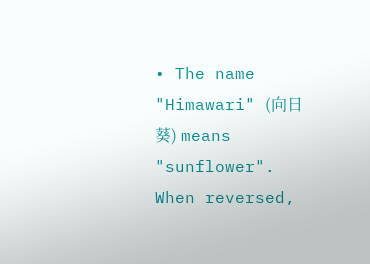• The name "Himawari" (向日葵) means "sunflower". When reversed,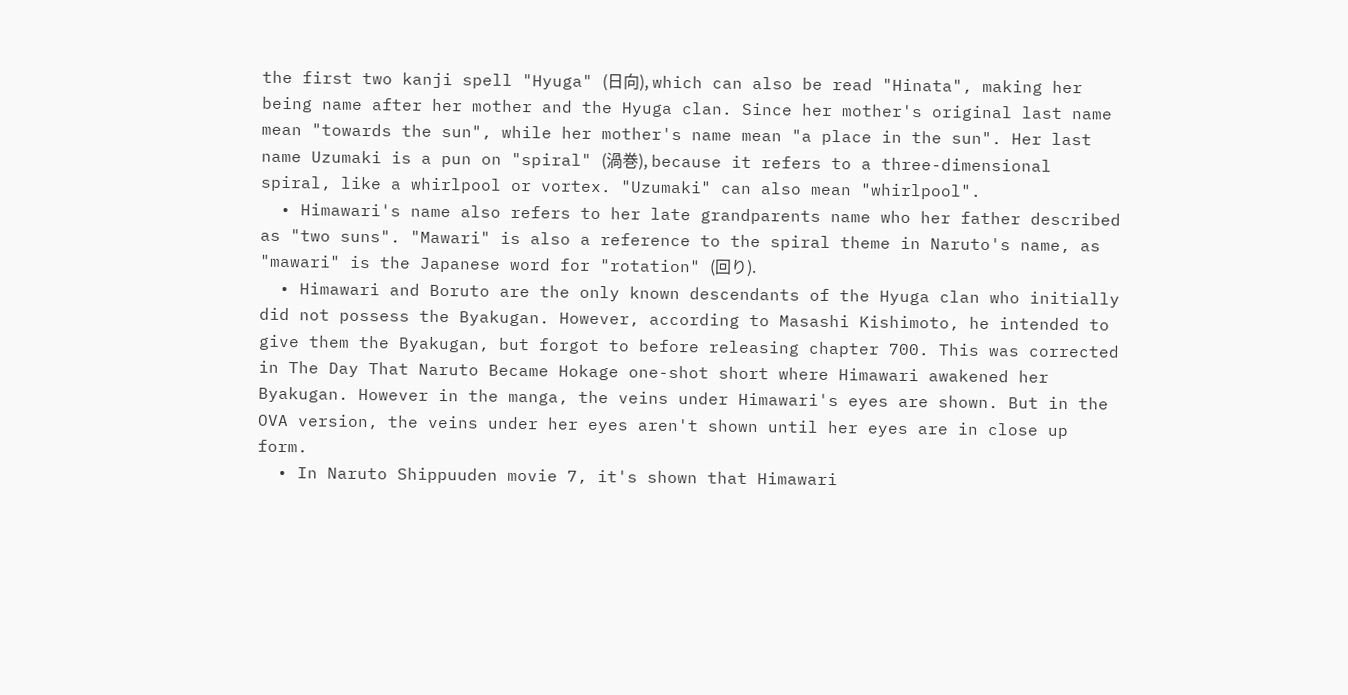the first two kanji spell "Hyuga" (日向), which can also be read "Hinata", making her being name after her mother and the Hyuga clan. Since her mother's original last name mean "towards the sun", while her mother's name mean "a place in the sun". Her last name Uzumaki is a pun on "spiral" (渦巻), because it refers to a three-dimensional spiral, like a whirlpool or vortex. "Uzumaki" can also mean "whirlpool".
  • Himawari's name also refers to her late grandparents name who her father described as "two suns". "Mawari" is also a reference to the spiral theme in Naruto's name, as "mawari" is the Japanese word for "rotation" (回り).
  • Himawari and Boruto are the only known descendants of the Hyuga clan who initially did not possess the Byakugan. However, according to Masashi Kishimoto, he intended to give them the Byakugan, but forgot to before releasing chapter 700. This was corrected in The Day That Naruto Became Hokage one-shot short where Himawari awakened her Byakugan. However in the manga, the veins under Himawari's eyes are shown. But in the OVA version, the veins under her eyes aren't shown until her eyes are in close up form.
  • In Naruto Shippuuden movie 7, it's shown that Himawari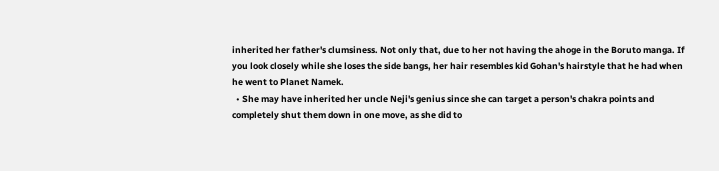inherited her father's clumsiness. Not only that, due to her not having the ahoge in the Boruto manga. If you look closely while she loses the side bangs, her hair resembles kid Gohan's hairstyle that he had when he went to Planet Namek.
  • She may have inherited her uncle Neji's genius since she can target a person's chakra points and completely shut them down in one move, as she did to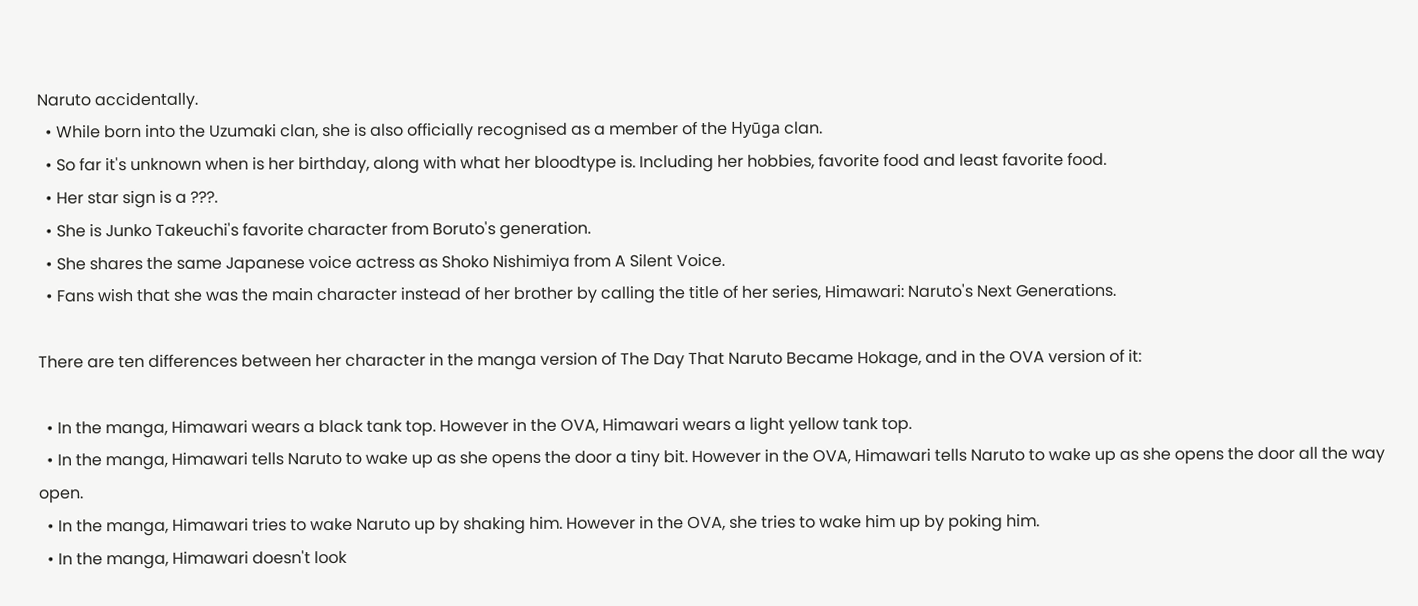Naruto accidentally.
  • While born into the Uzumaki clan, she is also officially recognised as a member of the Hyūga clan.
  • So far it's unknown when is her birthday, along with what her bloodtype is. Including her hobbies, favorite food and least favorite food.
  • Her star sign is a ???.
  • She is Junko Takeuchi's favorite character from Boruto's generation.
  • She shares the same Japanese voice actress as Shoko Nishimiya from A Silent Voice.
  • Fans wish that she was the main character instead of her brother by calling the title of her series, Himawari: Naruto's Next Generations.

There are ten differences between her character in the manga version of The Day That Naruto Became Hokage, and in the OVA version of it:

  • In the manga, Himawari wears a black tank top. However in the OVA, Himawari wears a light yellow tank top.
  • In the manga, Himawari tells Naruto to wake up as she opens the door a tiny bit. However in the OVA, Himawari tells Naruto to wake up as she opens the door all the way open.
  • In the manga, Himawari tries to wake Naruto up by shaking him. However in the OVA, she tries to wake him up by poking him.
  • In the manga, Himawari doesn't look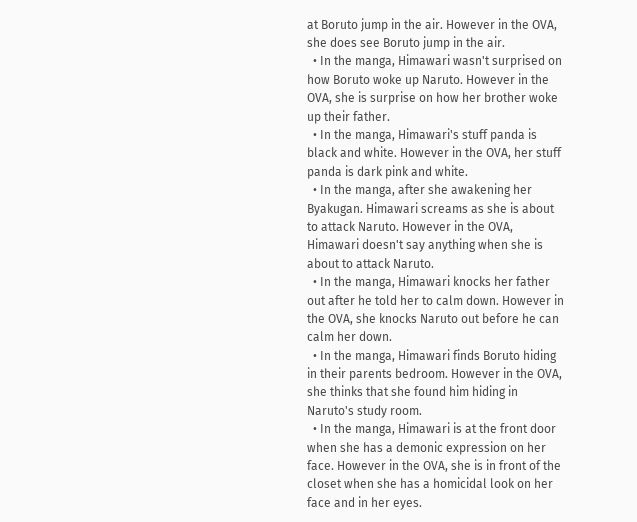at Boruto jump in the air. However in the OVA, she does see Boruto jump in the air.
  • In the manga, Himawari wasn't surprised on how Boruto woke up Naruto. However in the OVA, she is surprise on how her brother woke up their father.
  • In the manga, Himawari's stuff panda is black and white. However in the OVA, her stuff panda is dark pink and white.
  • In the manga, after she awakening her Byakugan. Himawari screams as she is about to attack Naruto. However in the OVA, Himawari doesn't say anything when she is about to attack Naruto.
  • In the manga, Himawari knocks her father out after he told her to calm down. However in the OVA, she knocks Naruto out before he can calm her down.
  • In the manga, Himawari finds Boruto hiding in their parents bedroom. However in the OVA, she thinks that she found him hiding in Naruto's study room.
  • In the manga, Himawari is at the front door when she has a demonic expression on her face. However in the OVA, she is in front of the closet when she has a homicidal look on her face and in her eyes.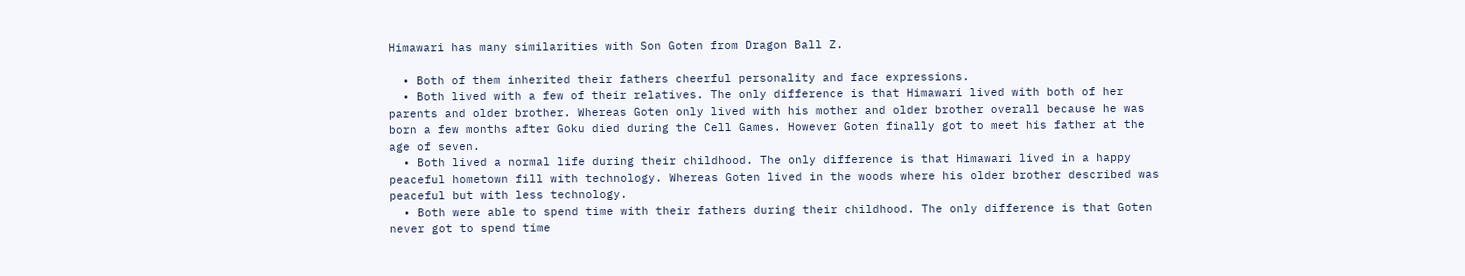Himawari has many similarities with Son Goten from Dragon Ball Z.

  • Both of them inherited their fathers cheerful personality and face expressions.
  • Both lived with a few of their relatives. The only difference is that Himawari lived with both of her parents and older brother. Whereas Goten only lived with his mother and older brother overall because he was born a few months after Goku died during the Cell Games. However Goten finally got to meet his father at the age of seven.
  • Both lived a normal life during their childhood. The only difference is that Himawari lived in a happy peaceful hometown fill with technology. Whereas Goten lived in the woods where his older brother described was peaceful but with less technology.
  • Both were able to spend time with their fathers during their childhood. The only difference is that Goten never got to spend time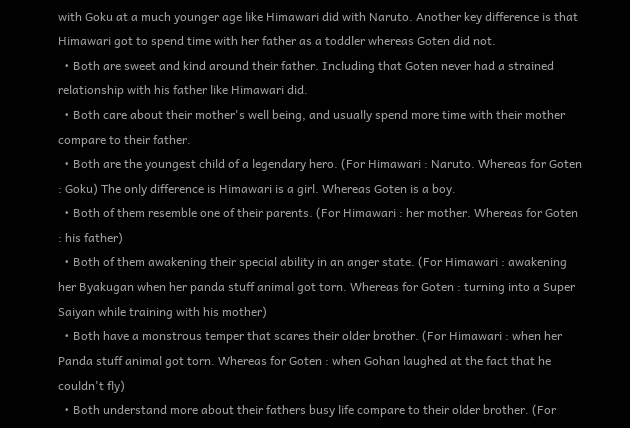with Goku at a much younger age like Himawari did with Naruto. Another key difference is that Himawari got to spend time with her father as a toddler whereas Goten did not.
  • Both are sweet and kind around their father. Including that Goten never had a strained relationship with his father like Himawari did.
  • Both care about their mother's well being, and usually spend more time with their mother compare to their father.
  • Both are the youngest child of a legendary hero. (For Himawari : Naruto. Whereas for Goten : Goku) The only difference is Himawari is a girl. Whereas Goten is a boy.
  • Both of them resemble one of their parents. (For Himawari : her mother. Whereas for Goten : his father)
  • Both of them awakening their special ability in an anger state. (For Himawari : awakening her Byakugan when her panda stuff animal got torn. Whereas for Goten : turning into a Super Saiyan while training with his mother)
  • Both have a monstrous temper that scares their older brother. (For Himawari : when her Panda stuff animal got torn. Whereas for Goten : when Gohan laughed at the fact that he couldn't fly)
  • Both understand more about their fathers busy life compare to their older brother. (For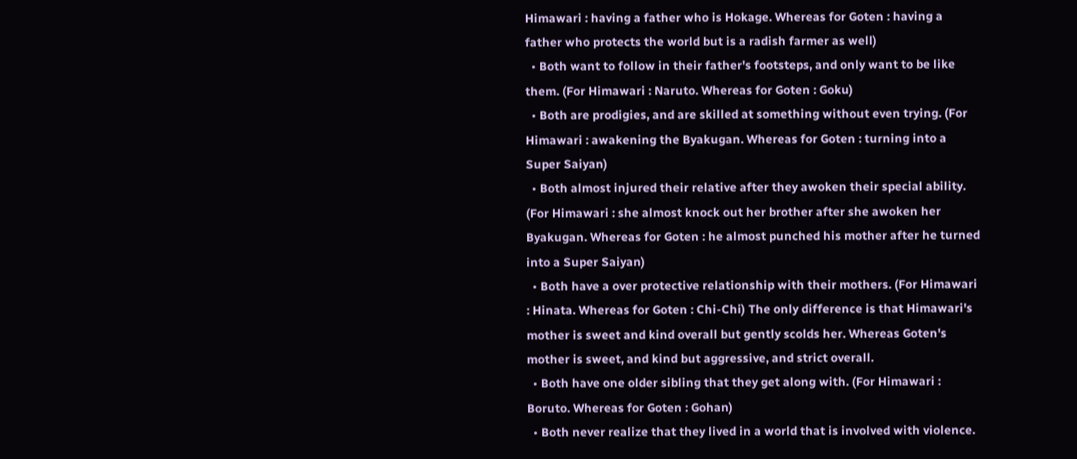Himawari : having a father who is Hokage. Whereas for Goten : having a father who protects the world but is a radish farmer as well)
  • Both want to follow in their father's footsteps, and only want to be like them. (For Himawari : Naruto. Whereas for Goten : Goku)
  • Both are prodigies, and are skilled at something without even trying. (For Himawari : awakening the Byakugan. Whereas for Goten : turning into a Super Saiyan)
  • Both almost injured their relative after they awoken their special ability. (For Himawari : she almost knock out her brother after she awoken her Byakugan. Whereas for Goten : he almost punched his mother after he turned into a Super Saiyan)
  • Both have a over protective relationship with their mothers. (For Himawari : Hinata. Whereas for Goten : Chi-Chi) The only difference is that Himawari's mother is sweet and kind overall but gently scolds her. Whereas Goten's mother is sweet, and kind but aggressive, and strict overall.
  • Both have one older sibling that they get along with. (For Himawari : Boruto. Whereas for Goten : Gohan)
  • Both never realize that they lived in a world that is involved with violence.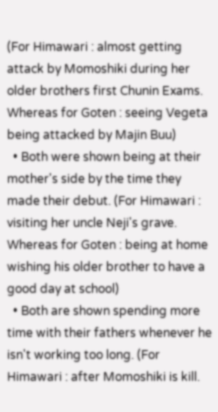(For Himawari : almost getting attack by Momoshiki during her older brothers first Chunin Exams. Whereas for Goten : seeing Vegeta being attacked by Majin Buu)
  • Both were shown being at their mother's side by the time they made their debut. (For Himawari : visiting her uncle Neji's grave. Whereas for Goten : being at home wishing his older brother to have a good day at school)
  • Both are shown spending more time with their fathers whenever he isn't working too long. (For Himawari : after Momoshiki is kill.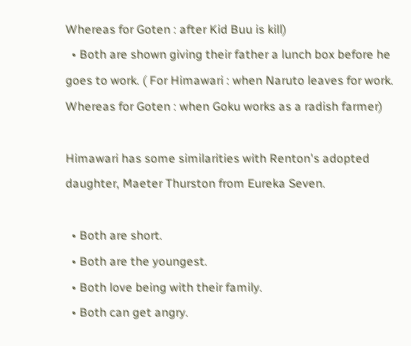Whereas for Goten : after Kid Buu is kill)
  • Both are shown giving their father a lunch box before he goes to work. ( For Himawari : when Naruto leaves for work. Whereas for Goten : when Goku works as a radish farmer)

Himawari has some similarities with Renton's adopted daughter, Maeter Thurston from Eureka Seven.

  • Both are short.
  • Both are the youngest.
  • Both love being with their family.
  • Both can get angry.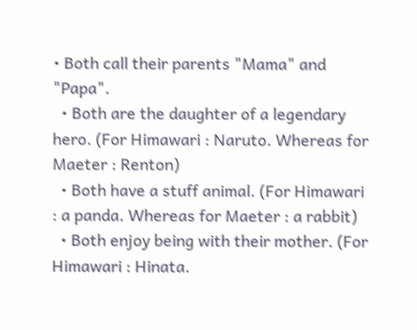• Both call their parents "Mama" and "Papa".
  • Both are the daughter of a legendary hero. (For Himawari : Naruto. Whereas for Maeter : Renton)
  • Both have a stuff animal. (For Himawari : a panda. Whereas for Maeter : a rabbit)
  • Both enjoy being with their mother. (For Himawari : Hinata.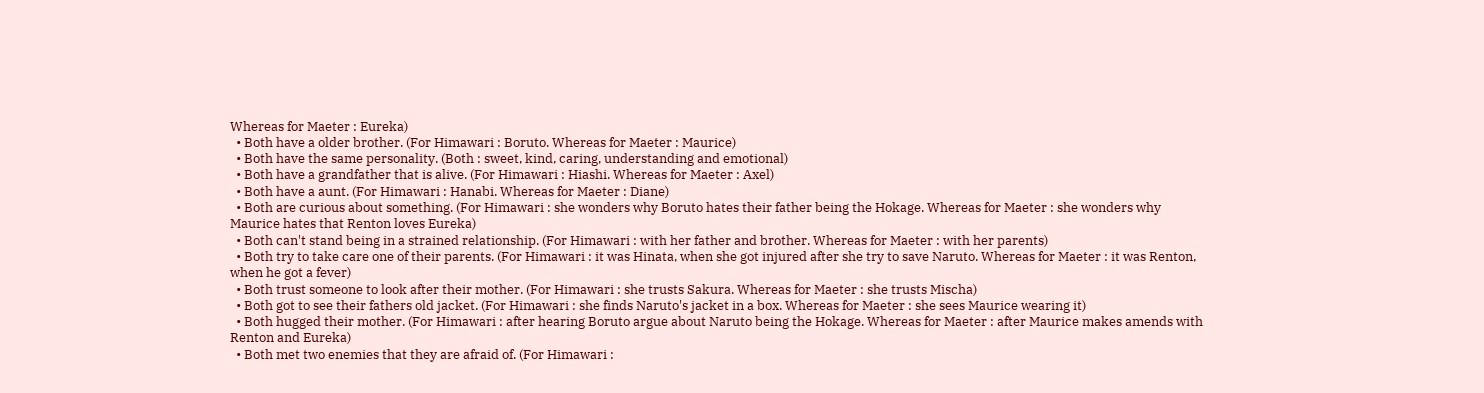Whereas for Maeter : Eureka)
  • Both have a older brother. (For Himawari : Boruto. Whereas for Maeter : Maurice)
  • Both have the same personality. (Both : sweet, kind, caring, understanding and emotional)
  • Both have a grandfather that is alive. (For Himawari : Hiashi. Whereas for Maeter : Axel)
  • Both have a aunt. (For Himawari : Hanabi. Whereas for Maeter : Diane)
  • Both are curious about something. (For Himawari : she wonders why Boruto hates their father being the Hokage. Whereas for Maeter : she wonders why Maurice hates that Renton loves Eureka)
  • Both can't stand being in a strained relationship. (For Himawari : with her father and brother. Whereas for Maeter : with her parents)
  • Both try to take care one of their parents. (For Himawari : it was Hinata, when she got injured after she try to save Naruto. Whereas for Maeter : it was Renton, when he got a fever)
  • Both trust someone to look after their mother. (For Himawari : she trusts Sakura. Whereas for Maeter : she trusts Mischa)
  • Both got to see their fathers old jacket. (For Himawari : she finds Naruto's jacket in a box. Whereas for Maeter : she sees Maurice wearing it)
  • Both hugged their mother. (For Himawari : after hearing Boruto argue about Naruto being the Hokage. Whereas for Maeter : after Maurice makes amends with Renton and Eureka)
  • Both met two enemies that they are afraid of. (For Himawari :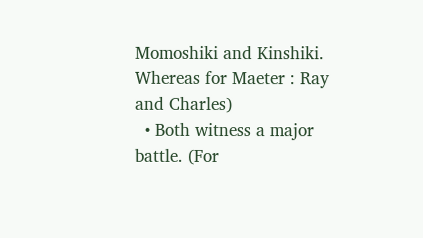Momoshiki and Kinshiki. Whereas for Maeter : Ray and Charles)
  • Both witness a major battle. (For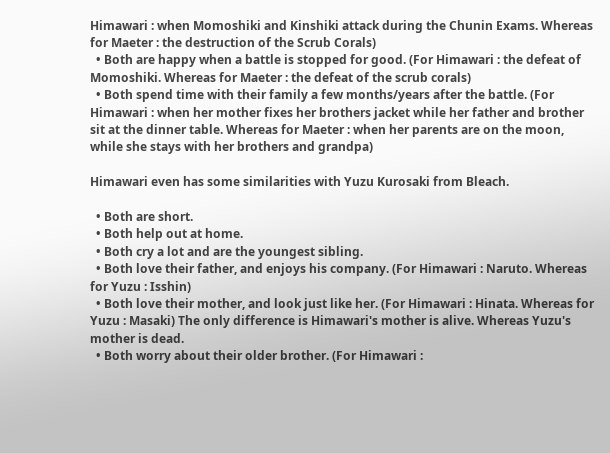Himawari : when Momoshiki and Kinshiki attack during the Chunin Exams. Whereas for Maeter : the destruction of the Scrub Corals)
  • Both are happy when a battle is stopped for good. (For Himawari : the defeat of Momoshiki. Whereas for Maeter : the defeat of the scrub corals)
  • Both spend time with their family a few months/years after the battle. (For Himawari : when her mother fixes her brothers jacket while her father and brother sit at the dinner table. Whereas for Maeter : when her parents are on the moon, while she stays with her brothers and grandpa)

Himawari even has some similarities with Yuzu Kurosaki from Bleach.

  • Both are short.
  • Both help out at home.
  • Both cry a lot and are the youngest sibling.
  • Both love their father, and enjoys his company. (For Himawari : Naruto. Whereas for Yuzu : Isshin)
  • Both love their mother, and look just like her. (For Himawari : Hinata. Whereas for Yuzu : Masaki) The only difference is Himawari's mother is alive. Whereas Yuzu's mother is dead.
  • Both worry about their older brother. (For Himawari :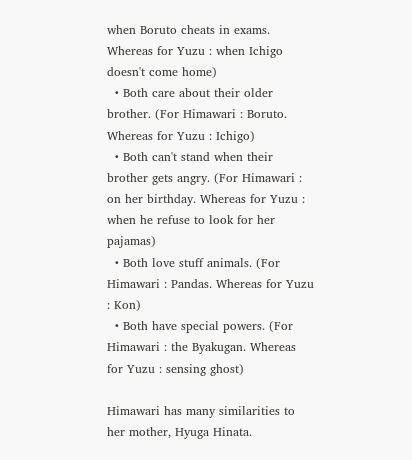when Boruto cheats in exams. Whereas for Yuzu : when Ichigo doesn't come home)
  • Both care about their older brother. (For Himawari : Boruto. Whereas for Yuzu : Ichigo)
  • Both can't stand when their brother gets angry. (For Himawari : on her birthday. Whereas for Yuzu : when he refuse to look for her pajamas)
  • Both love stuff animals. (For Himawari : Pandas. Whereas for Yuzu : Kon)
  • Both have special powers. (For Himawari : the Byakugan. Whereas for Yuzu : sensing ghost)

Himawari has many similarities to her mother, Hyuga Hinata.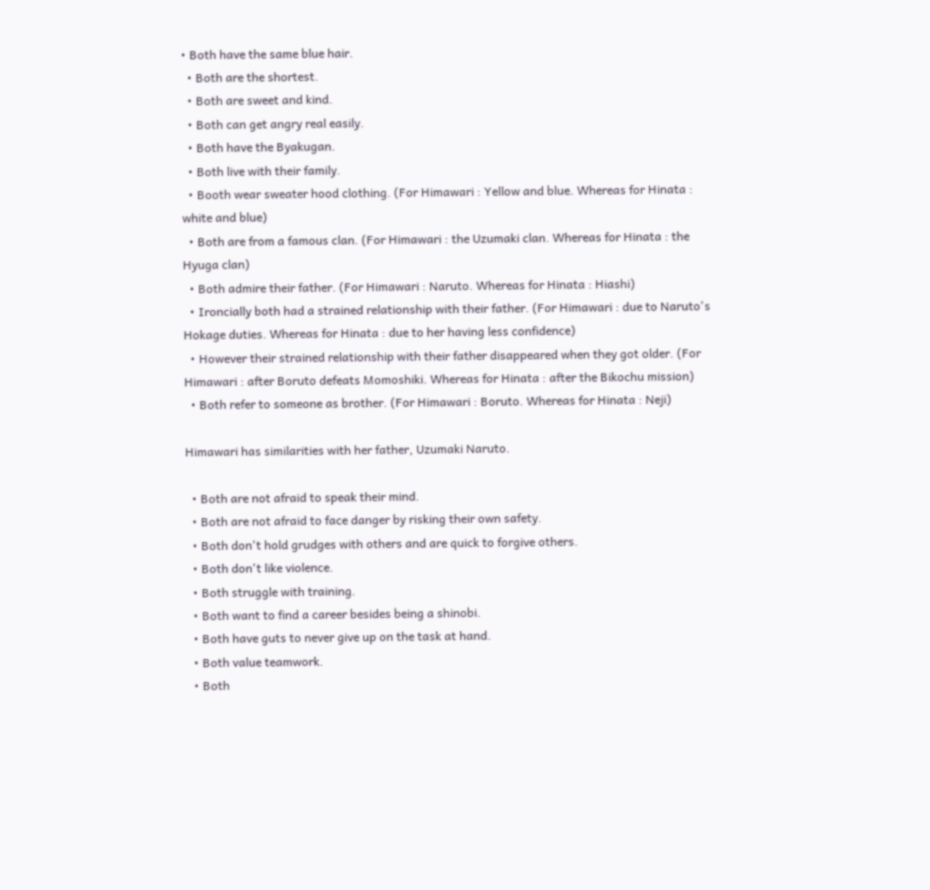• Both have the same blue hair.
  • Both are the shortest.
  • Both are sweet and kind.
  • Both can get angry real easily.
  • Both have the Byakugan.
  • Both live with their family.
  • Booth wear sweater hood clothing. (For Himawari : Yellow and blue. Whereas for Hinata : white and blue)
  • Both are from a famous clan. (For Himawari : the Uzumaki clan. Whereas for Hinata : the Hyuga clan)
  • Both admire their father. (For Himawari : Naruto. Whereas for Hinata : Hiashi)
  • Ironcially both had a strained relationship with their father. (For Himawari : due to Naruto's Hokage duties. Whereas for Hinata : due to her having less confidence)
  • However their strained relationship with their father disappeared when they got older. (For Himawari : after Boruto defeats Momoshiki. Whereas for Hinata : after the Bikochu mission)
  • Both refer to someone as brother. (For Himawari : Boruto. Whereas for Hinata : Neji)

Himawari has similarities with her father, Uzumaki Naruto.

  • Both are not afraid to speak their mind.
  • Both are not afraid to face danger by risking their own safety.
  • Both don't hold grudges with others and are quick to forgive others.
  • Both don't like violence.
  • Both struggle with training.
  • Both want to find a career besides being a shinobi.
  • Both have guts to never give up on the task at hand.
  • Both value teamwork.
  • Both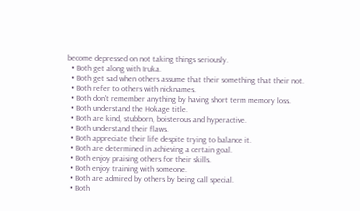become depressed on not taking things seriously.
  • Both get along with Iruka.
  • Both get sad when others assume that their something that their not.
  • Both refer to others with nicknames.
  • Both don't remember anything by having short term memory loss.
  • Both understand the Hokage title.
  • Both are kind, stubborn, boisterous and hyperactive.
  • Both understand their flaws.
  • Both appreciate their life despite trying to balance it.
  • Both are determined in achieving a certain goal.
  • Both enjoy praising others for their skills.
  • Both enjoy training with someone.
  • Both are admired by others by being call special.
  • Both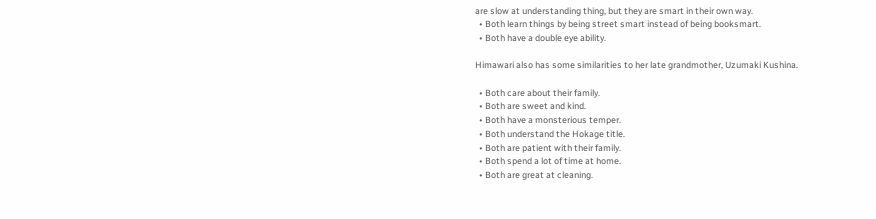are slow at understanding thing, but they are smart in their own way.
  • Both learn things by being street smart instead of being booksmart.
  • Both have a double eye ability.

Himawari also has some similarities to her late grandmother, Uzumaki Kushina.

  • Both care about their family.
  • Both are sweet and kind.
  • Both have a monsterious temper.
  • Both understand the Hokage title.
  • Both are patient with their family.
  • Both spend a lot of time at home.
  • Both are great at cleaning.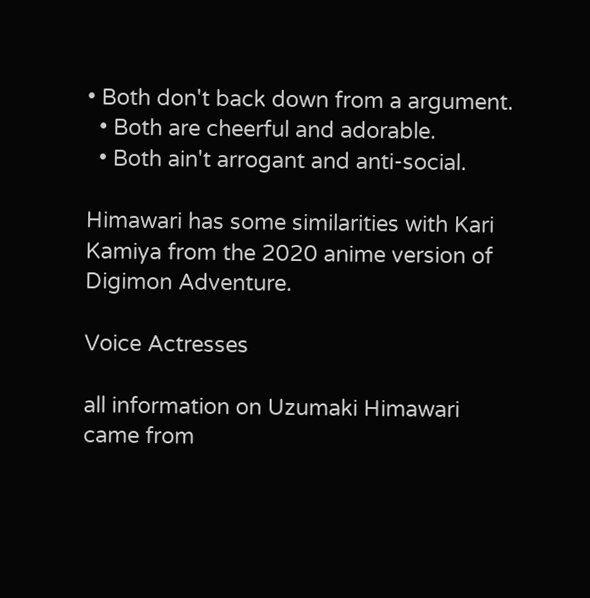• Both don't back down from a argument.
  • Both are cheerful and adorable.
  • Both ain't arrogant and anti-social.

Himawari has some similarities with Kari Kamiya from the 2020 anime version of Digimon Adventure.

Voice Actresses

all information on Uzumaki Himawari came from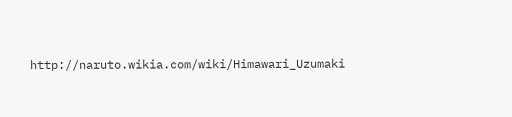http://naruto.wikia.com/wiki/Himawari_Uzumaki